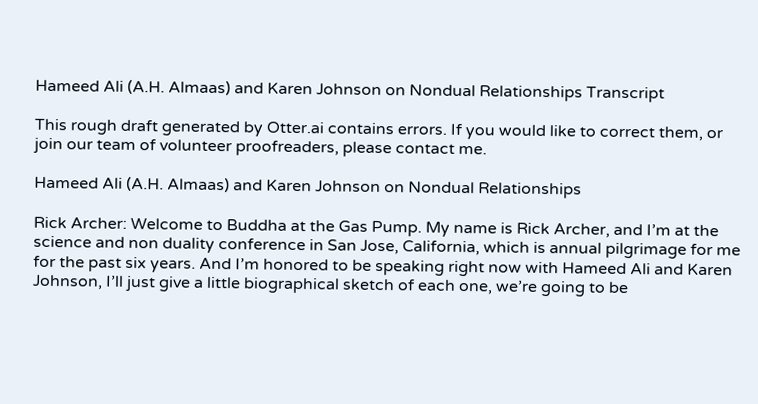Hameed Ali (A.H. Almaas) and Karen Johnson on Nondual Relationships Transcript

This rough draft generated by Otter.ai contains errors. If you would like to correct them, or join our team of volunteer proofreaders, please contact me.

Hameed Ali (A.H. Almaas) and Karen Johnson on Nondual Relationships

Rick Archer: Welcome to Buddha at the Gas Pump. My name is Rick Archer, and I’m at the science and non duality conference in San Jose, California, which is annual pilgrimage for me for the past six years. And I’m honored to be speaking right now with Hameed Ali and Karen Johnson, I’ll just give a little biographical sketch of each one, we’re going to be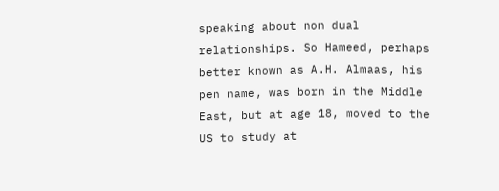speaking about non dual relationships. So Hameed, perhaps better known as A.H. Almaas, his pen name, was born in the Middle East, but at age 18, moved to the US to study at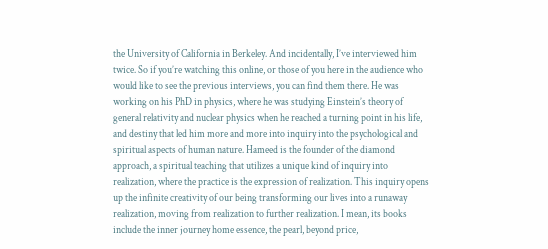the University of California in Berkeley. And incidentally, I’ve interviewed him twice. So if you’re watching this online, or those of you here in the audience who would like to see the previous interviews, you can find them there. He was working on his PhD in physics, where he was studying Einstein’s theory of general relativity and nuclear physics when he reached a turning point in his life, and destiny that led him more and more into inquiry into the psychological and spiritual aspects of human nature. Hameed is the founder of the diamond approach, a spiritual teaching that utilizes a unique kind of inquiry into realization, where the practice is the expression of realization. This inquiry opens up the infinite creativity of our being transforming our lives into a runaway realization, moving from realization to further realization. I mean, its books include the inner journey home essence, the pearl, beyond price,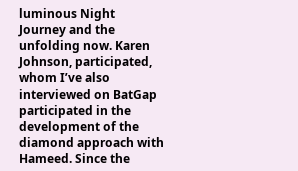luminous Night Journey and the unfolding now. Karen Johnson, participated, whom I’ve also interviewed on BatGap participated in the development of the diamond approach with Hameed. Since the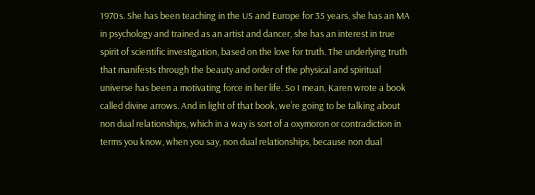1970s. She has been teaching in the US and Europe for 35 years, she has an MA in psychology and trained as an artist and dancer, she has an interest in true spirit of scientific investigation, based on the love for truth. The underlying truth that manifests through the beauty and order of the physical and spiritual universe has been a motivating force in her life. So I mean, Karen wrote a book called divine arrows. And in light of that book, we’re going to be talking about non dual relationships, which in a way is sort of a oxymoron or contradiction in terms you know, when you say, non dual relationships, because non dual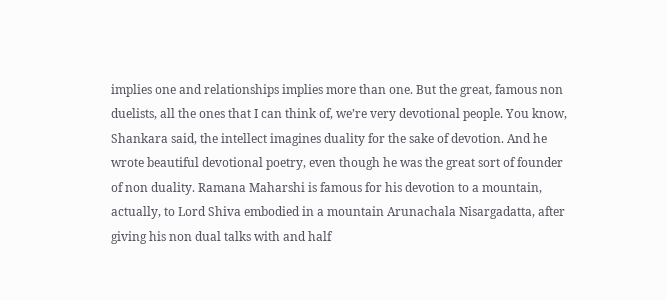implies one and relationships implies more than one. But the great, famous non duelists, all the ones that I can think of, we’re very devotional people. You know, Shankara said, the intellect imagines duality for the sake of devotion. And he wrote beautiful devotional poetry, even though he was the great sort of founder of non duality. Ramana Maharshi is famous for his devotion to a mountain, actually, to Lord Shiva embodied in a mountain Arunachala Nisargadatta, after giving his non dual talks with and half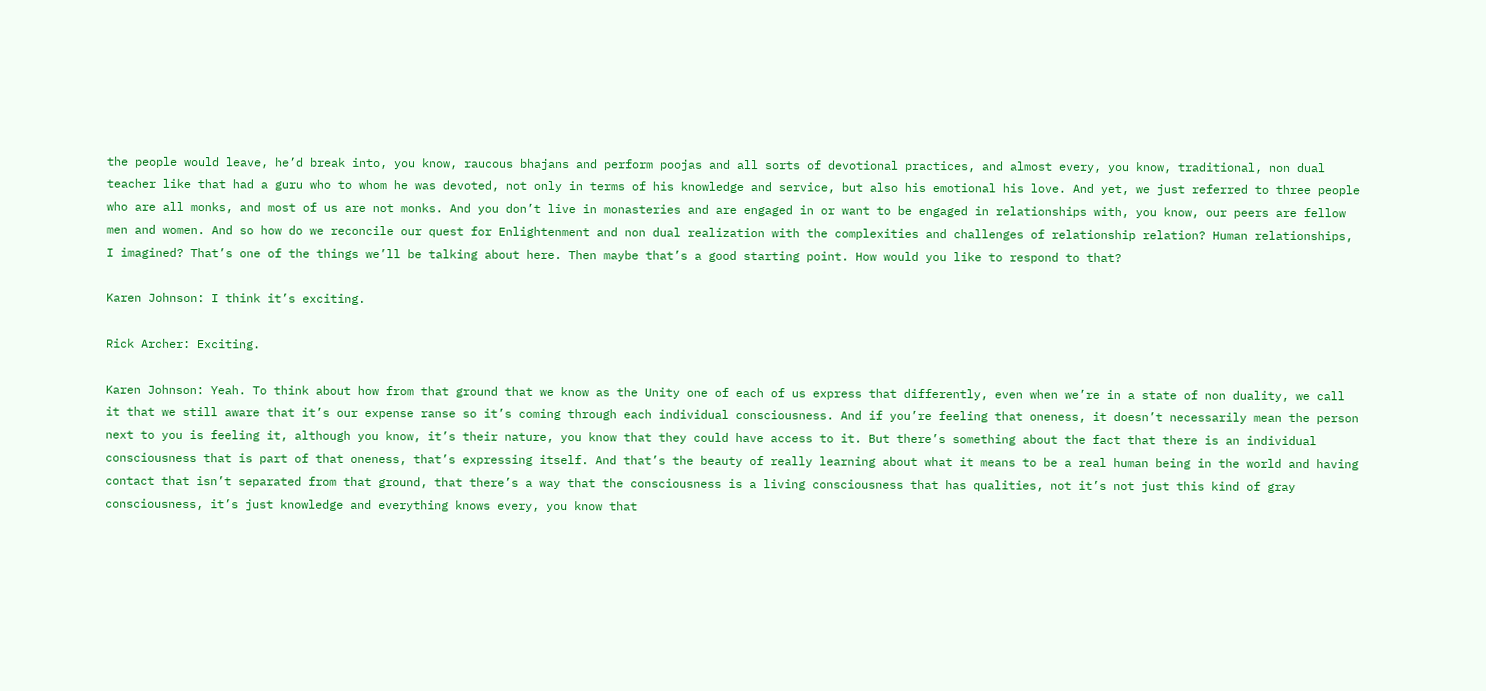the people would leave, he’d break into, you know, raucous bhajans and perform poojas and all sorts of devotional practices, and almost every, you know, traditional, non dual teacher like that had a guru who to whom he was devoted, not only in terms of his knowledge and service, but also his emotional his love. And yet, we just referred to three people who are all monks, and most of us are not monks. And you don’t live in monasteries and are engaged in or want to be engaged in relationships with, you know, our peers are fellow men and women. And so how do we reconcile our quest for Enlightenment and non dual realization with the complexities and challenges of relationship relation? Human relationships, I imagined? That’s one of the things we’ll be talking about here. Then maybe that’s a good starting point. How would you like to respond to that?

Karen Johnson: I think it’s exciting.

Rick Archer: Exciting.

Karen Johnson: Yeah. To think about how from that ground that we know as the Unity one of each of us express that differently, even when we’re in a state of non duality, we call it that we still aware that it’s our expense ranse so it’s coming through each individual consciousness. And if you’re feeling that oneness, it doesn’t necessarily mean the person next to you is feeling it, although you know, it’s their nature, you know that they could have access to it. But there’s something about the fact that there is an individual consciousness that is part of that oneness, that’s expressing itself. And that’s the beauty of really learning about what it means to be a real human being in the world and having contact that isn’t separated from that ground, that there’s a way that the consciousness is a living consciousness that has qualities, not it’s not just this kind of gray consciousness, it’s just knowledge and everything knows every, you know that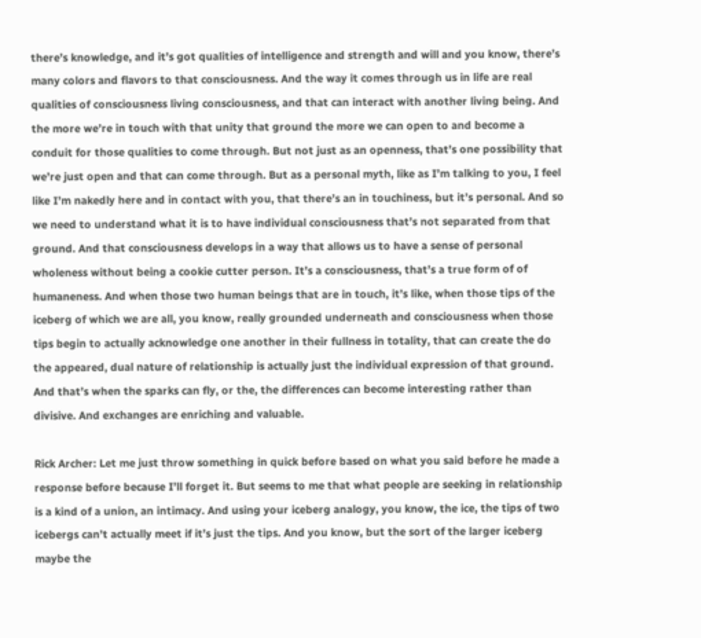there’s knowledge, and it’s got qualities of intelligence and strength and will and you know, there’s many colors and flavors to that consciousness. And the way it comes through us in life are real qualities of consciousness living consciousness, and that can interact with another living being. And the more we’re in touch with that unity that ground the more we can open to and become a conduit for those qualities to come through. But not just as an openness, that’s one possibility that we’re just open and that can come through. But as a personal myth, like as I’m talking to you, I feel like I’m nakedly here and in contact with you, that there’s an in touchiness, but it’s personal. And so we need to understand what it is to have individual consciousness that’s not separated from that ground. And that consciousness develops in a way that allows us to have a sense of personal wholeness without being a cookie cutter person. It’s a consciousness, that’s a true form of of humaneness. And when those two human beings that are in touch, it’s like, when those tips of the iceberg of which we are all, you know, really grounded underneath and consciousness when those tips begin to actually acknowledge one another in their fullness in totality, that can create the do the appeared, dual nature of relationship is actually just the individual expression of that ground. And that’s when the sparks can fly, or the, the differences can become interesting rather than divisive. And exchanges are enriching and valuable.

Rick Archer: Let me just throw something in quick before based on what you said before he made a response before because I’ll forget it. But seems to me that what people are seeking in relationship is a kind of a union, an intimacy. And using your iceberg analogy, you know, the ice, the tips of two icebergs can’t actually meet if it’s just the tips. And you know, but the sort of the larger iceberg maybe the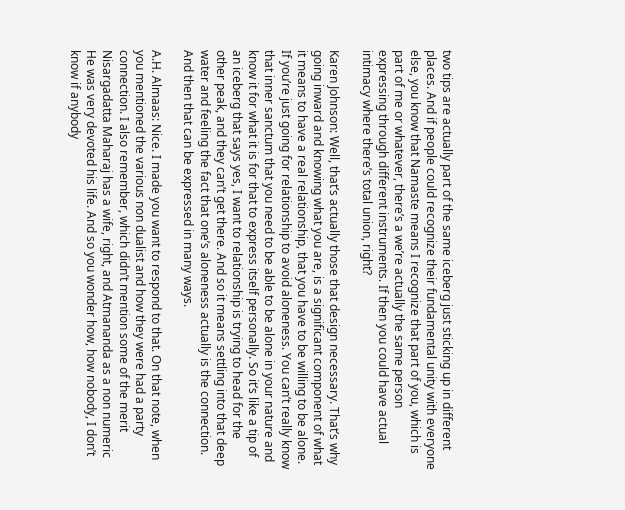two tips are actually part of the same iceberg just sticking up in different places. And if people could recognize their fundamental unity with everyone else, you know that Namaste means I recognize that part of you, which is part of me or whatever, there’s a we’re actually the same person expressing through different instruments. If then you could have actual intimacy where there’s total union, right?

Karen Johnson: Well, that’s actually those that design necessary. That’s why going inward and knowing what you are, is a significant component of what it means to have a real relationship, that you have to be willing to be alone. If you’re just going for relationship to avoid aloneness. You can’t really know that inner sanctum that you need to be able to be alone in your nature and know it for what it is for that to express itself personally. So it’s like a tip of an iceberg that says yes, I want to relationship is trying to head for the other peak, and they can’t get there. And so it means settling into that deep water and feeling the fact that one’s aloneness actually is the connection. And then that can be expressed in many ways.

A.H. Almaas: Nice. I made you want to respond to that. On that note, when you mentioned the various non dualist and how they were had a party connection. I also remember, which didn’t mention some of the merit Nisargadatta Maharaj has a wife, right, and Atmananda as a non numeric He was very devoted his life. And so you wonder how, how nobody, I don’t know if anybody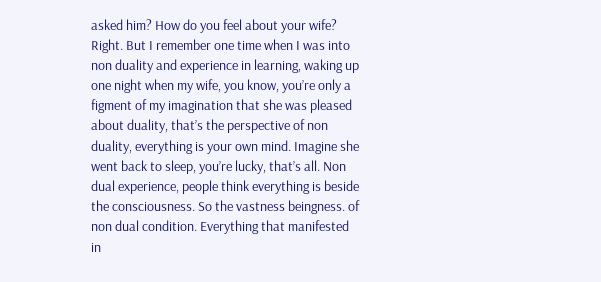asked him? How do you feel about your wife? Right. But I remember one time when I was into non duality and experience in learning, waking up one night when my wife, you know, you’re only a figment of my imagination that she was pleased about duality, that’s the perspective of non duality, everything is your own mind. Imagine she went back to sleep, you’re lucky, that’s all. Non dual experience, people think everything is beside the consciousness. So the vastness beingness. of non dual condition. Everything that manifested in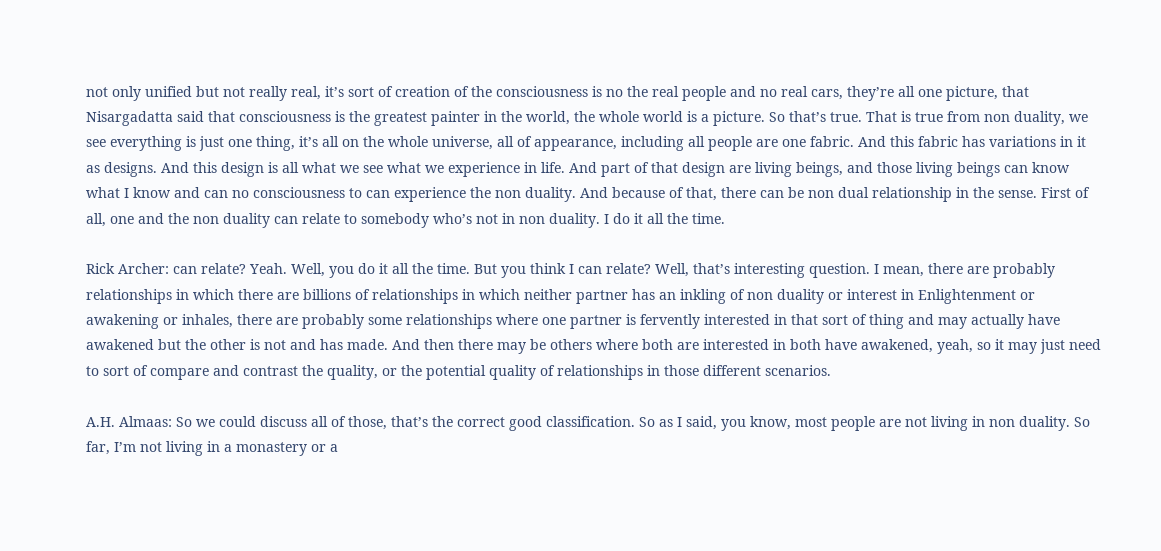not only unified but not really real, it’s sort of creation of the consciousness is no the real people and no real cars, they’re all one picture, that Nisargadatta said that consciousness is the greatest painter in the world, the whole world is a picture. So that’s true. That is true from non duality, we see everything is just one thing, it’s all on the whole universe, all of appearance, including all people are one fabric. And this fabric has variations in it as designs. And this design is all what we see what we experience in life. And part of that design are living beings, and those living beings can know what I know and can no consciousness to can experience the non duality. And because of that, there can be non dual relationship in the sense. First of all, one and the non duality can relate to somebody who’s not in non duality. I do it all the time.

Rick Archer: can relate? Yeah. Well, you do it all the time. But you think I can relate? Well, that’s interesting question. I mean, there are probably relationships in which there are billions of relationships in which neither partner has an inkling of non duality or interest in Enlightenment or awakening or inhales, there are probably some relationships where one partner is fervently interested in that sort of thing and may actually have awakened but the other is not and has made. And then there may be others where both are interested in both have awakened, yeah, so it may just need to sort of compare and contrast the quality, or the potential quality of relationships in those different scenarios.

A.H. Almaas: So we could discuss all of those, that’s the correct good classification. So as I said, you know, most people are not living in non duality. So far, I’m not living in a monastery or a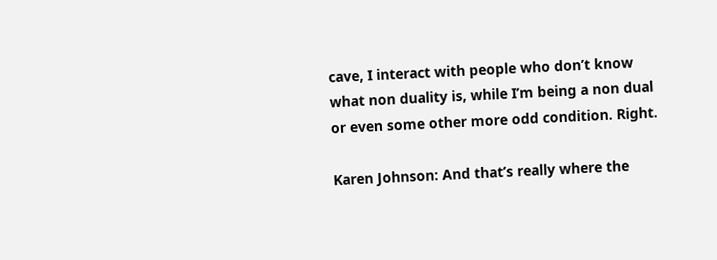cave, I interact with people who don’t know what non duality is, while I’m being a non dual or even some other more odd condition. Right.

Karen Johnson: And that’s really where the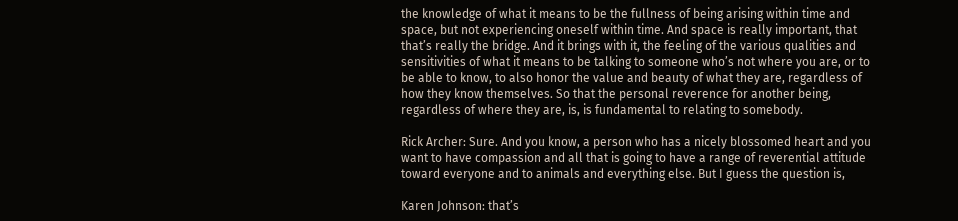the knowledge of what it means to be the fullness of being arising within time and space, but not experiencing oneself within time. And space is really important, that that’s really the bridge. And it brings with it, the feeling of the various qualities and sensitivities of what it means to be talking to someone who’s not where you are, or to be able to know, to also honor the value and beauty of what they are, regardless of how they know themselves. So that the personal reverence for another being, regardless of where they are, is, is fundamental to relating to somebody.

Rick Archer: Sure. And you know, a person who has a nicely blossomed heart and you want to have compassion and all that is going to have a range of reverential attitude toward everyone and to animals and everything else. But I guess the question is,

Karen Johnson: that’s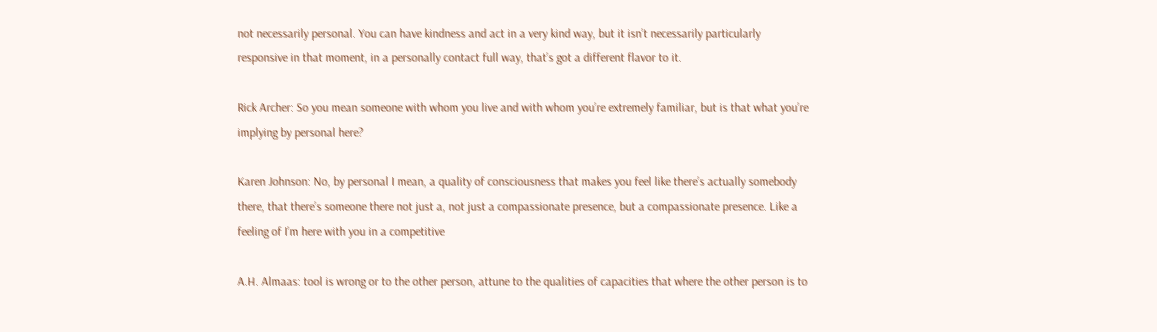not necessarily personal. You can have kindness and act in a very kind way, but it isn’t necessarily particularly responsive in that moment, in a personally contact full way, that’s got a different flavor to it.

Rick Archer: So you mean someone with whom you live and with whom you’re extremely familiar, but is that what you’re implying by personal here?

Karen Johnson: No, by personal I mean, a quality of consciousness that makes you feel like there’s actually somebody there, that there’s someone there not just a, not just a compassionate presence, but a compassionate presence. Like a feeling of I’m here with you in a competitive

A.H. Almaas: tool is wrong or to the other person, attune to the qualities of capacities that where the other person is to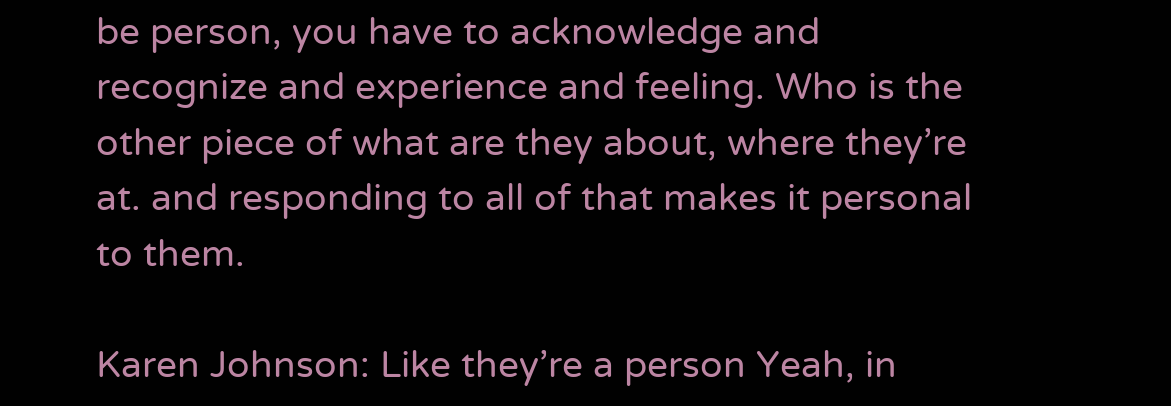be person, you have to acknowledge and recognize and experience and feeling. Who is the other piece of what are they about, where they’re at. and responding to all of that makes it personal to them.

Karen Johnson: Like they’re a person Yeah, in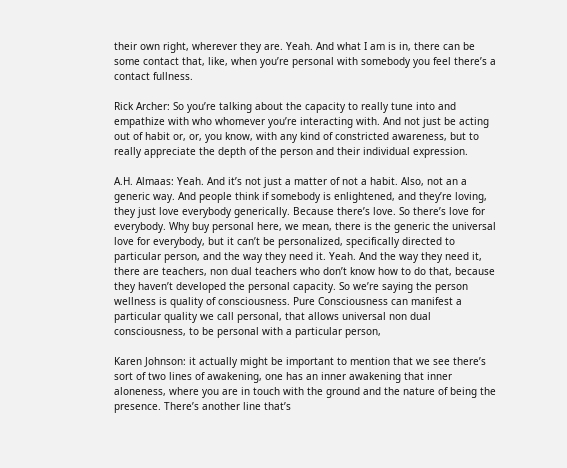their own right, wherever they are. Yeah. And what I am is in, there can be some contact that, like, when you’re personal with somebody you feel there’s a contact fullness.

Rick Archer: So you’re talking about the capacity to really tune into and empathize with who whomever you’re interacting with. And not just be acting out of habit or, or, you know, with any kind of constricted awareness, but to really appreciate the depth of the person and their individual expression.

A.H. Almaas: Yeah. And it’s not just a matter of not a habit. Also, not an a generic way. And people think if somebody is enlightened, and they’re loving, they just love everybody generically. Because there’s love. So there’s love for everybody. Why buy personal here, we mean, there is the generic the universal love for everybody, but it can’t be personalized, specifically directed to particular person, and the way they need it. Yeah. And the way they need it, there are teachers, non dual teachers who don’t know how to do that, because they haven’t developed the personal capacity. So we’re saying the person wellness is quality of consciousness. Pure Consciousness can manifest a particular quality we call personal, that allows universal non dual consciousness, to be personal with a particular person,

Karen Johnson: it actually might be important to mention that we see there’s sort of two lines of awakening, one has an inner awakening that inner aloneness, where you are in touch with the ground and the nature of being the presence. There’s another line that’s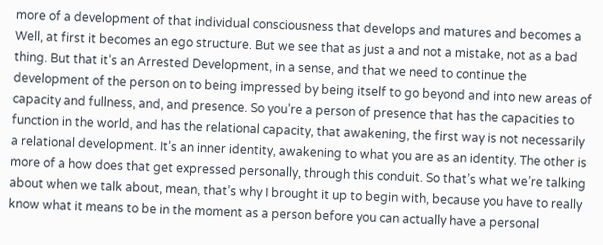more of a development of that individual consciousness that develops and matures and becomes a Well, at first it becomes an ego structure. But we see that as just a and not a mistake, not as a bad thing. But that it’s an Arrested Development, in a sense, and that we need to continue the development of the person on to being impressed by being itself to go beyond and into new areas of capacity and fullness, and, and presence. So you’re a person of presence that has the capacities to function in the world, and has the relational capacity, that awakening, the first way is not necessarily a relational development. It’s an inner identity, awakening to what you are as an identity. The other is more of a how does that get expressed personally, through this conduit. So that’s what we’re talking about when we talk about, mean, that’s why I brought it up to begin with, because you have to really know what it means to be in the moment as a person before you can actually have a personal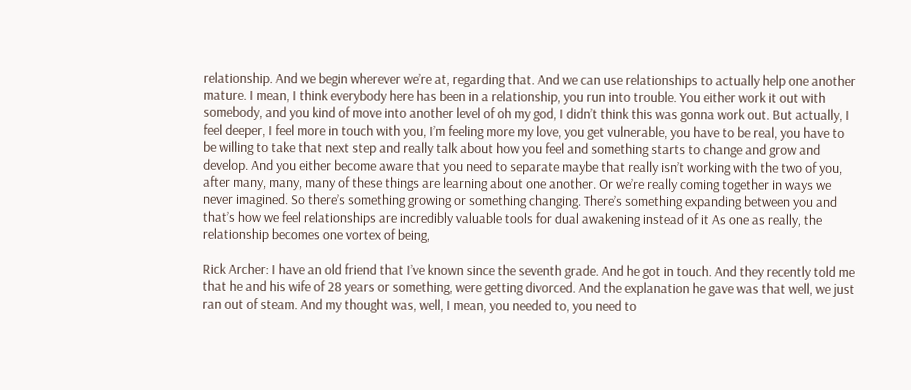relationship. And we begin wherever we’re at, regarding that. And we can use relationships to actually help one another mature. I mean, I think everybody here has been in a relationship, you run into trouble. You either work it out with somebody, and you kind of move into another level of oh my god, I didn’t think this was gonna work out. But actually, I feel deeper, I feel more in touch with you, I’m feeling more my love, you get vulnerable, you have to be real, you have to be willing to take that next step and really talk about how you feel and something starts to change and grow and develop. And you either become aware that you need to separate maybe that really isn’t working with the two of you, after many, many, many of these things are learning about one another. Or we’re really coming together in ways we never imagined. So there’s something growing or something changing. There’s something expanding between you and that’s how we feel relationships are incredibly valuable tools for dual awakening instead of it As one as really, the relationship becomes one vortex of being,

Rick Archer: I have an old friend that I’ve known since the seventh grade. And he got in touch. And they recently told me that he and his wife of 28 years or something, were getting divorced. And the explanation he gave was that well, we just ran out of steam. And my thought was, well, I mean, you needed to, you need to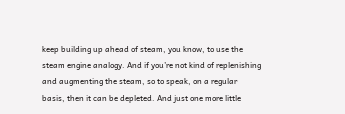keep building up ahead of steam, you know, to use the steam engine analogy. And if you’re not kind of replenishing and augmenting the steam, so to speak, on a regular basis, then it can be depleted. And just one more little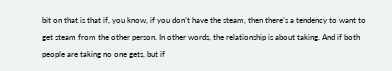bit on that is that if, you know, if you don’t have the steam, then there’s a tendency to want to get steam from the other person. In other words, the relationship is about taking. And if both people are taking no one gets, but if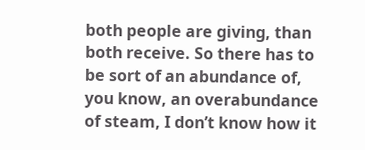both people are giving, than both receive. So there has to be sort of an abundance of, you know, an overabundance of steam, I don’t know how it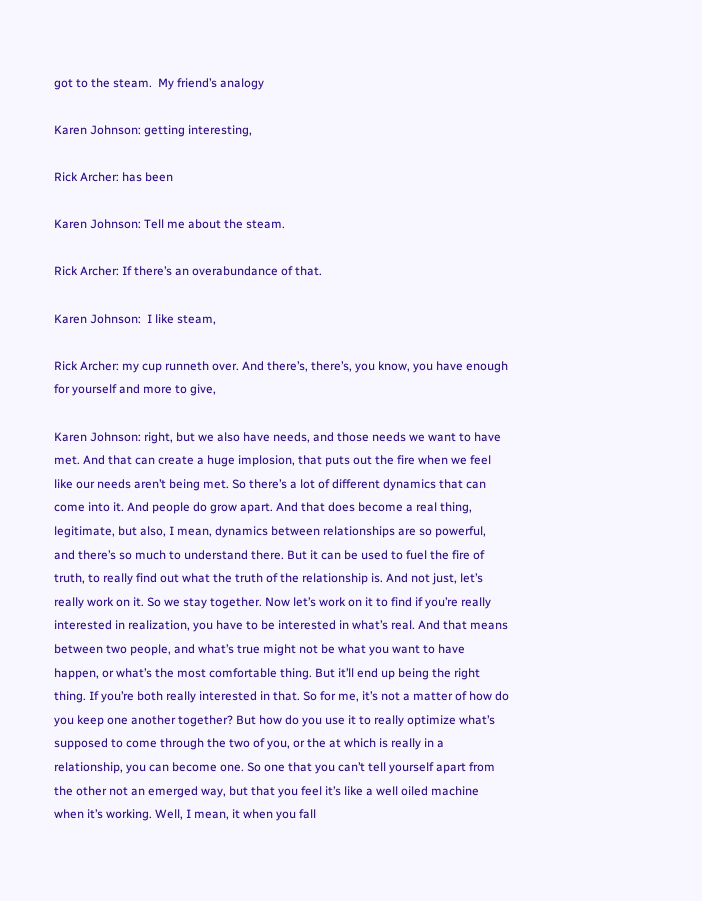got to the steam.  My friend’s analogy

Karen Johnson: getting interesting,

Rick Archer: has been

Karen Johnson: Tell me about the steam.

Rick Archer: If there’s an overabundance of that.

Karen Johnson:  I like steam,

Rick Archer: my cup runneth over. And there’s, there’s, you know, you have enough for yourself and more to give,

Karen Johnson: right, but we also have needs, and those needs we want to have met. And that can create a huge implosion, that puts out the fire when we feel like our needs aren’t being met. So there’s a lot of different dynamics that can come into it. And people do grow apart. And that does become a real thing, legitimate, but also, I mean, dynamics between relationships are so powerful, and there’s so much to understand there. But it can be used to fuel the fire of truth, to really find out what the truth of the relationship is. And not just, let’s really work on it. So we stay together. Now let’s work on it to find if you’re really interested in realization, you have to be interested in what’s real. And that means between two people, and what’s true might not be what you want to have happen, or what’s the most comfortable thing. But it’ll end up being the right thing. If you’re both really interested in that. So for me, it’s not a matter of how do you keep one another together? But how do you use it to really optimize what’s supposed to come through the two of you, or the at which is really in a relationship, you can become one. So one that you can’t tell yourself apart from the other not an emerged way, but that you feel it’s like a well oiled machine when it’s working. Well, I mean, it when you fall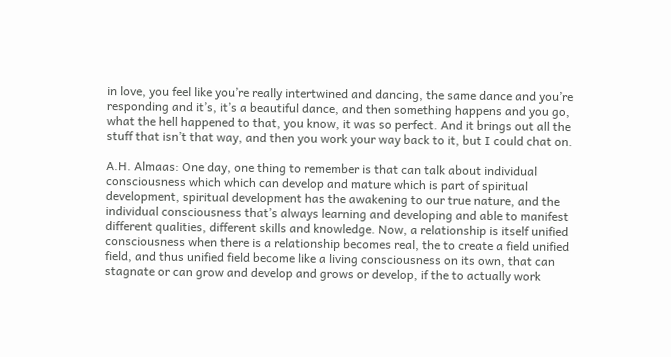in love, you feel like you’re really intertwined and dancing, the same dance and you’re responding and it’s, it’s a beautiful dance, and then something happens and you go, what the hell happened to that, you know, it was so perfect. And it brings out all the stuff that isn’t that way, and then you work your way back to it, but I could chat on.

A.H. Almaas: One day, one thing to remember is that can talk about individual consciousness which which can develop and mature which is part of spiritual development, spiritual development has the awakening to our true nature, and the individual consciousness that’s always learning and developing and able to manifest different qualities, different skills and knowledge. Now, a relationship is itself unified consciousness when there is a relationship becomes real, the to create a field unified field, and thus unified field become like a living consciousness on its own, that can stagnate or can grow and develop and grows or develop, if the to actually work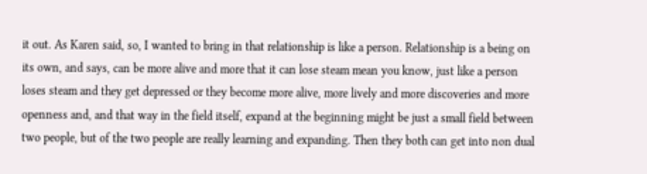it out. As Karen said, so, I wanted to bring in that relationship is like a person. Relationship is a being on its own, and says, can be more alive and more that it can lose steam mean you know, just like a person loses steam and they get depressed or they become more alive, more lively and more discoveries and more openness and, and that way in the field itself, expand at the beginning might be just a small field between two people, but of the two people are really learning and expanding. Then they both can get into non dual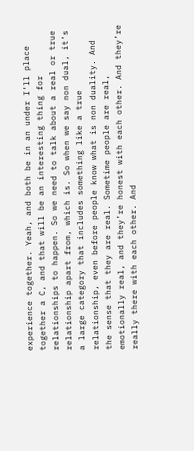experience together. Yeah, and both be in an under I’ll place together a C, and that will be an interesting thing for relationships to happen. So we need to talk about a real or true relationship apart from, which is. So when we say non dual, it’s a large category that includes something like a true relationship, even before people know what is non duality. And the sense that they are real. Sometime people are real, emotionally real, and they’re honest with each other. And they’re really there with each other. And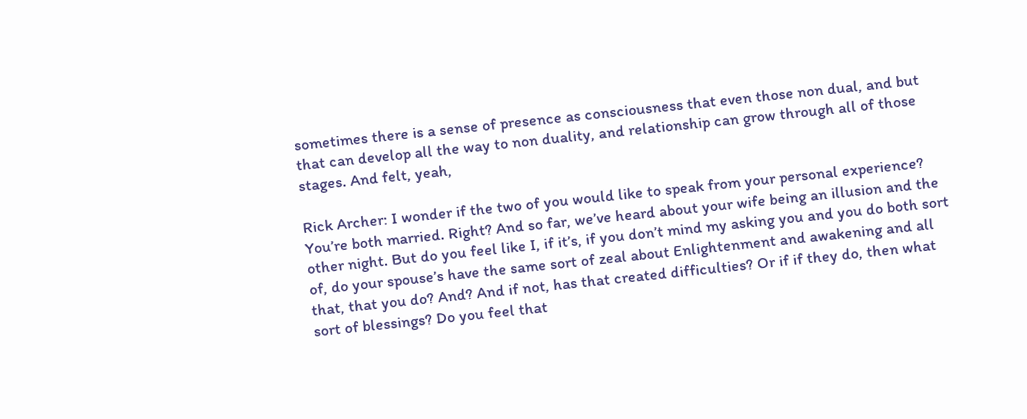sometimes there is a sense of presence as consciousness that even those non dual, and but that can develop all the way to non duality, and relationship can grow through all of those stages. And felt, yeah,

Rick Archer: I wonder if the two of you would like to speak from your personal experience? You’re both married. Right? And so far, we’ve heard about your wife being an illusion and the other night. But do you feel like I, if it’s, if you don’t mind my asking you and you do both sort of, do your spouse’s have the same sort of zeal about Enlightenment and awakening and all that, that you do? And? And if not, has that created difficulties? Or if if they do, then what sort of blessings? Do you feel that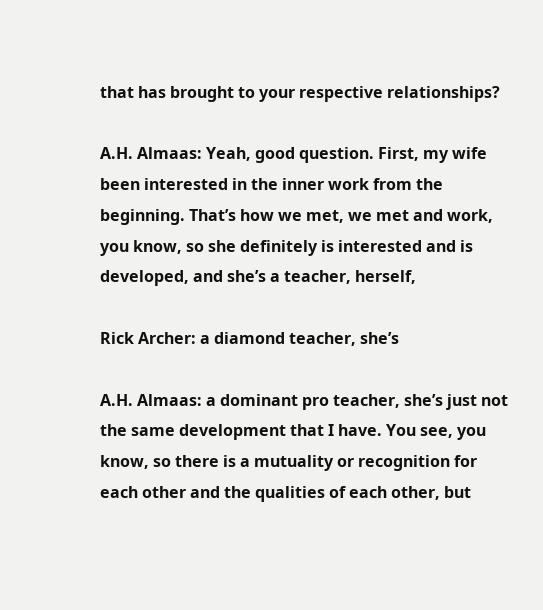that has brought to your respective relationships?

A.H. Almaas: Yeah, good question. First, my wife been interested in the inner work from the beginning. That’s how we met, we met and work, you know, so she definitely is interested and is developed, and she’s a teacher, herself,

Rick Archer: a diamond teacher, she’s

A.H. Almaas: a dominant pro teacher, she’s just not the same development that I have. You see, you know, so there is a mutuality or recognition for each other and the qualities of each other, but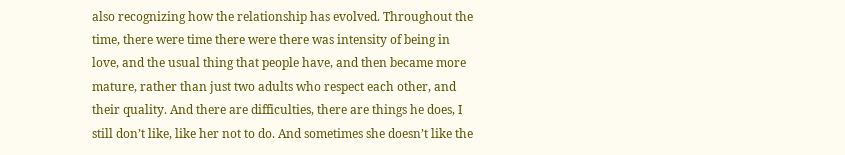also recognizing how the relationship has evolved. Throughout the time, there were time there were there was intensity of being in love, and the usual thing that people have, and then became more mature, rather than just two adults who respect each other, and their quality. And there are difficulties, there are things he does, I still don’t like, like her not to do. And sometimes she doesn’t like the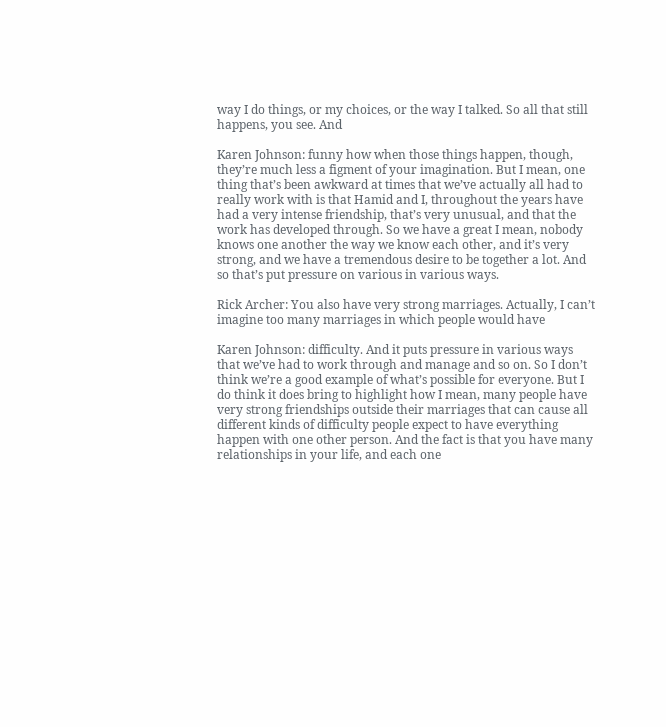way I do things, or my choices, or the way I talked. So all that still happens, you see. And

Karen Johnson: funny how when those things happen, though, they’re much less a figment of your imagination. But I mean, one thing that’s been awkward at times that we’ve actually all had to really work with is that Hamid and I, throughout the years have had a very intense friendship, that’s very unusual, and that the work has developed through. So we have a great I mean, nobody knows one another the way we know each other, and it’s very strong, and we have a tremendous desire to be together a lot. And so that’s put pressure on various in various ways.

Rick Archer: You also have very strong marriages. Actually, I can’t imagine too many marriages in which people would have

Karen Johnson: difficulty. And it puts pressure in various ways that we’ve had to work through and manage and so on. So I don’t think we’re a good example of what’s possible for everyone. But I do think it does bring to highlight how I mean, many people have very strong friendships outside their marriages that can cause all different kinds of difficulty people expect to have everything happen with one other person. And the fact is that you have many relationships in your life, and each one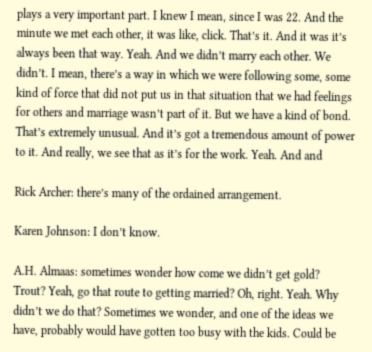plays a very important part. I knew I mean, since I was 22. And the minute we met each other, it was like, click. That’s it. And it was it’s always been that way. Yeah. And we didn’t marry each other. We didn’t. I mean, there’s a way in which we were following some, some kind of force that did not put us in that situation that we had feelings for others and marriage wasn’t part of it. But we have a kind of bond. That’s extremely unusual. And it’s got a tremendous amount of power to it. And really, we see that as it’s for the work. Yeah. And and

Rick Archer: there’s many of the ordained arrangement.

Karen Johnson: I don’t know.

A.H. Almaas: sometimes wonder how come we didn’t get gold? Trout? Yeah, go that route to getting married? Oh, right. Yeah. Why didn’t we do that? Sometimes we wonder, and one of the ideas we have, probably would have gotten too busy with the kids. Could be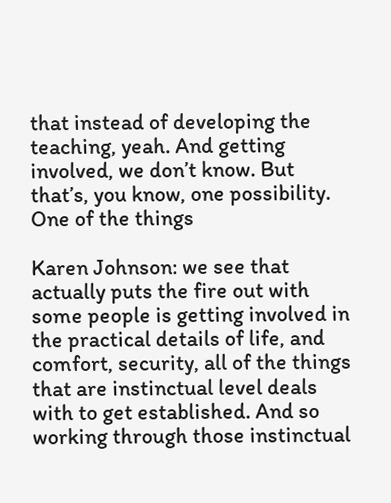that instead of developing the teaching, yeah. And getting involved, we don’t know. But that’s, you know, one possibility. One of the things

Karen Johnson: we see that actually puts the fire out with some people is getting involved in the practical details of life, and comfort, security, all of the things that are instinctual level deals with to get established. And so working through those instinctual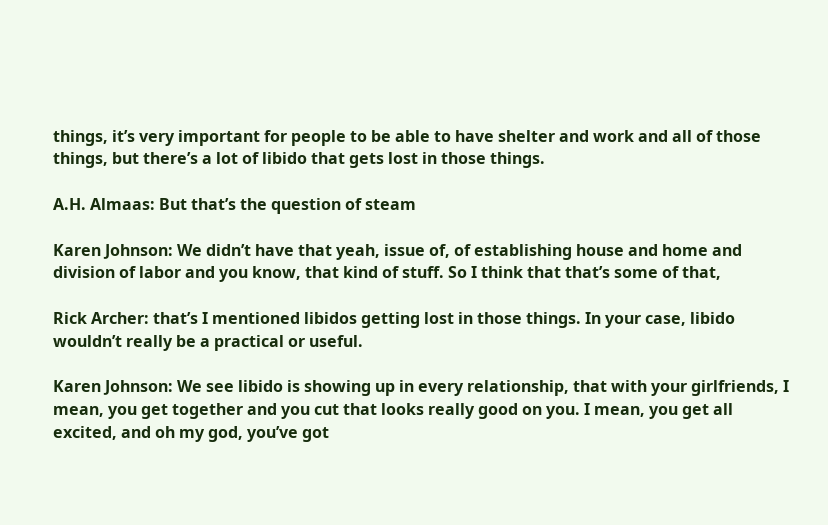things, it’s very important for people to be able to have shelter and work and all of those things, but there’s a lot of libido that gets lost in those things.

A.H. Almaas: But that’s the question of steam

Karen Johnson: We didn’t have that yeah, issue of, of establishing house and home and division of labor and you know, that kind of stuff. So I think that that’s some of that,

Rick Archer: that’s I mentioned libidos getting lost in those things. In your case, libido wouldn’t really be a practical or useful.

Karen Johnson: We see libido is showing up in every relationship, that with your girlfriends, I mean, you get together and you cut that looks really good on you. I mean, you get all excited, and oh my god, you’ve got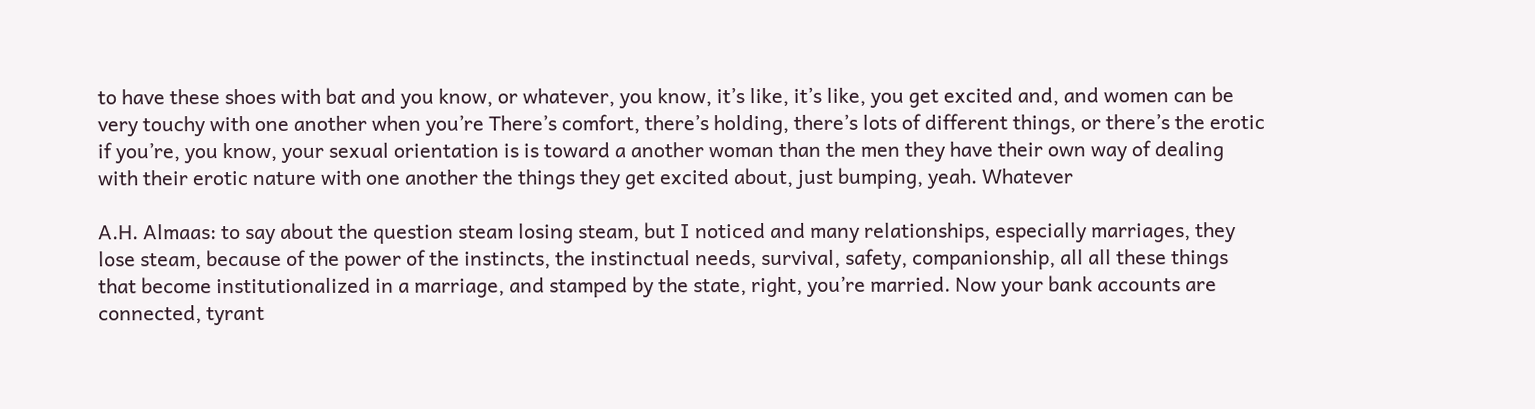to have these shoes with bat and you know, or whatever, you know, it’s like, it’s like, you get excited and, and women can be very touchy with one another when you’re There’s comfort, there’s holding, there’s lots of different things, or there’s the erotic if you’re, you know, your sexual orientation is is toward a another woman than the men they have their own way of dealing with their erotic nature with one another the things they get excited about, just bumping, yeah. Whatever

A.H. Almaas: to say about the question steam losing steam, but I noticed and many relationships, especially marriages, they lose steam, because of the power of the instincts, the instinctual needs, survival, safety, companionship, all all these things that become institutionalized in a marriage, and stamped by the state, right, you’re married. Now your bank accounts are connected, tyrant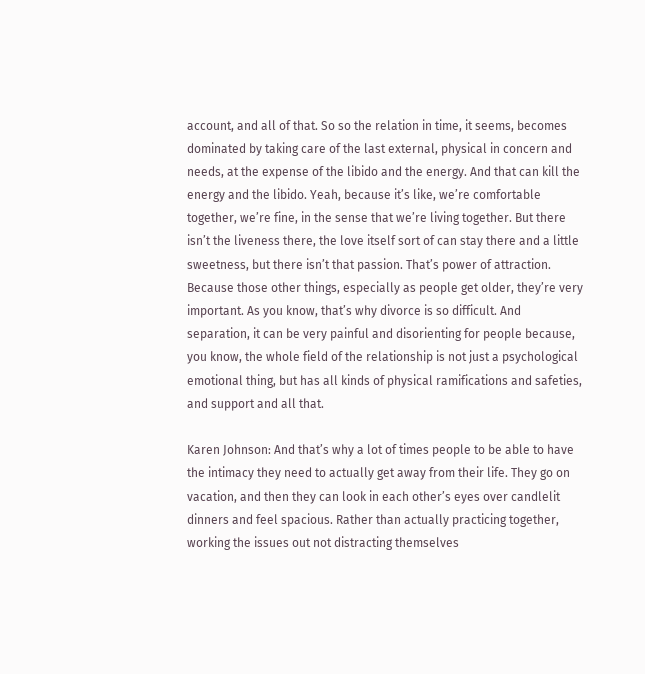account, and all of that. So so the relation in time, it seems, becomes dominated by taking care of the last external, physical in concern and needs, at the expense of the libido and the energy. And that can kill the energy and the libido. Yeah, because it’s like, we’re comfortable together, we’re fine, in the sense that we’re living together. But there isn’t the liveness there, the love itself sort of can stay there and a little sweetness, but there isn’t that passion. That’s power of attraction. Because those other things, especially as people get older, they’re very important. As you know, that’s why divorce is so difficult. And separation, it can be very painful and disorienting for people because, you know, the whole field of the relationship is not just a psychological emotional thing, but has all kinds of physical ramifications and safeties, and support and all that.

Karen Johnson: And that’s why a lot of times people to be able to have the intimacy they need to actually get away from their life. They go on vacation, and then they can look in each other’s eyes over candlelit dinners and feel spacious. Rather than actually practicing together, working the issues out not distracting themselves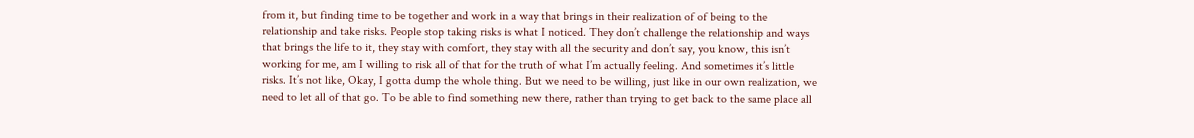from it, but finding time to be together and work in a way that brings in their realization of of being to the relationship and take risks. People stop taking risks is what I noticed. They don’t challenge the relationship and ways that brings the life to it, they stay with comfort, they stay with all the security and don’t say, you know, this isn’t working for me, am I willing to risk all of that for the truth of what I’m actually feeling. And sometimes it’s little risks. It’s not like, Okay, I gotta dump the whole thing. But we need to be willing, just like in our own realization, we need to let all of that go. To be able to find something new there, rather than trying to get back to the same place all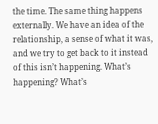the time. The same thing happens externally. We have an idea of the relationship, a sense of what it was, and we try to get back to it instead of this isn’t happening. What’s happening? What’s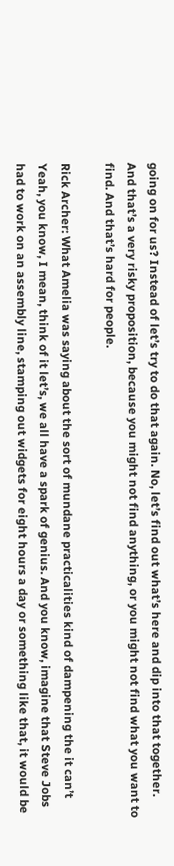going on for us? Instead of let’s try to do that again. No, let’s find out what’s here and dip into that together. And that’s a very risky proposition, because you might not find anything, or you might not find what you want to find. And that’s hard for people.

Rick Archer: What Amelia was saying about the sort of mundane practicalities kind of dampening the it can’t Yeah, you know, I mean, think of it let’s, we all have a spark of genius. And you know, imagine that Steve Jobs had to work on an assembly line, stamping out widgets for eight hours a day or something like that, it would be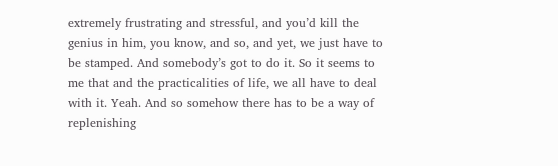extremely frustrating and stressful, and you’d kill the genius in him, you know, and so, and yet, we just have to be stamped. And somebody’s got to do it. So it seems to me that and the practicalities of life, we all have to deal with it. Yeah. And so somehow there has to be a way of replenishing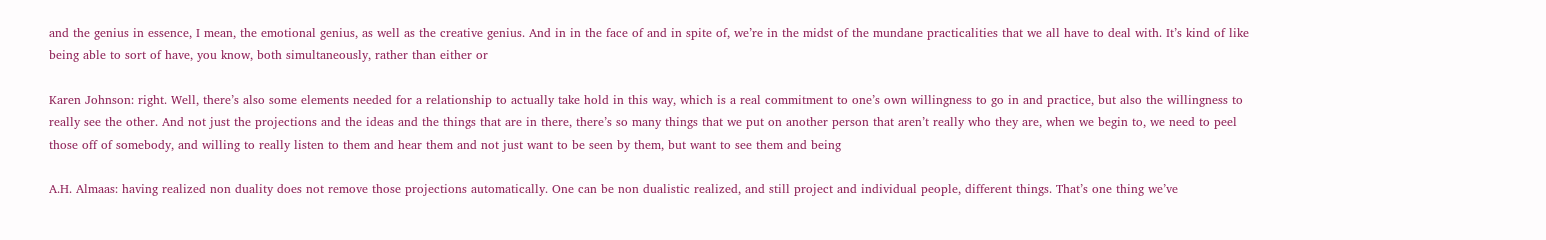and the genius in essence, I mean, the emotional genius, as well as the creative genius. And in in the face of and in spite of, we’re in the midst of the mundane practicalities that we all have to deal with. It’s kind of like being able to sort of have, you know, both simultaneously, rather than either or

Karen Johnson: right. Well, there’s also some elements needed for a relationship to actually take hold in this way, which is a real commitment to one’s own willingness to go in and practice, but also the willingness to really see the other. And not just the projections and the ideas and the things that are in there, there’s so many things that we put on another person that aren’t really who they are, when we begin to, we need to peel those off of somebody, and willing to really listen to them and hear them and not just want to be seen by them, but want to see them and being

A.H. Almaas: having realized non duality does not remove those projections automatically. One can be non dualistic realized, and still project and individual people, different things. That’s one thing we’ve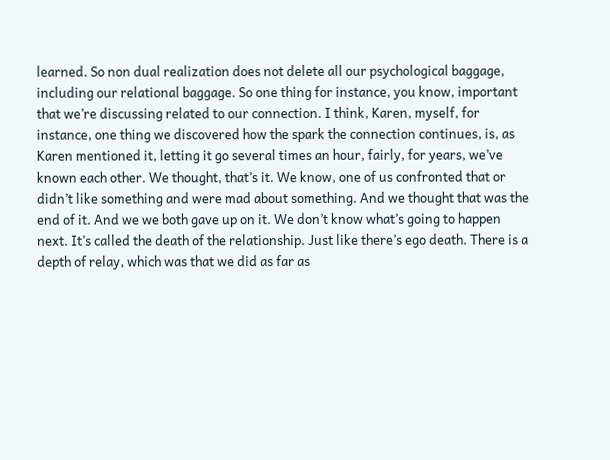learned. So non dual realization does not delete all our psychological baggage, including our relational baggage. So one thing for instance, you know, important that we’re discussing related to our connection. I think, Karen, myself, for instance, one thing we discovered how the spark the connection continues, is, as Karen mentioned it, letting it go several times an hour, fairly, for years, we’ve known each other. We thought, that’s it. We know, one of us confronted that or didn’t like something and were mad about something. And we thought that was the end of it. And we we both gave up on it. We don’t know what’s going to happen next. It’s called the death of the relationship. Just like there’s ego death. There is a depth of relay, which was that we did as far as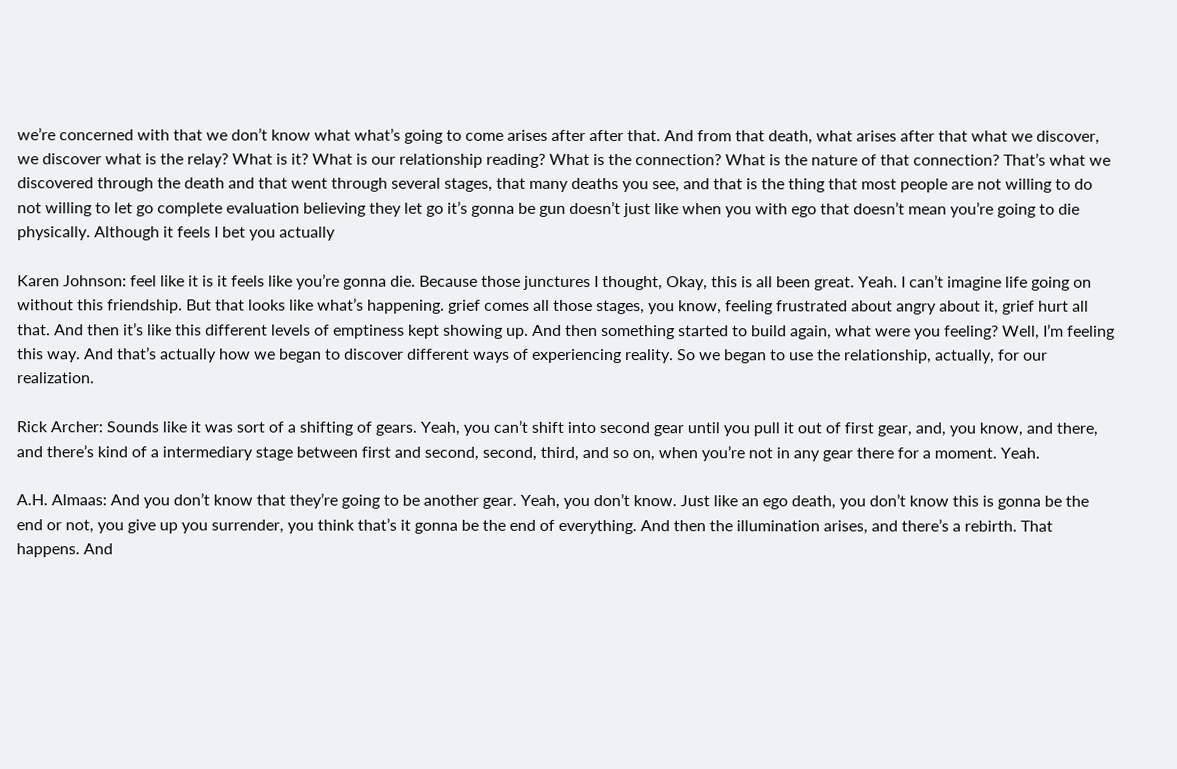we’re concerned with that we don’t know what what’s going to come arises after after that. And from that death, what arises after that what we discover, we discover what is the relay? What is it? What is our relationship reading? What is the connection? What is the nature of that connection? That’s what we discovered through the death and that went through several stages, that many deaths you see, and that is the thing that most people are not willing to do not willing to let go complete evaluation believing they let go it’s gonna be gun doesn’t just like when you with ego that doesn’t mean you’re going to die physically. Although it feels I bet you actually

Karen Johnson: feel like it is it feels like you’re gonna die. Because those junctures I thought, Okay, this is all been great. Yeah. I can’t imagine life going on without this friendship. But that looks like what’s happening. grief comes all those stages, you know, feeling frustrated about angry about it, grief hurt all that. And then it’s like this different levels of emptiness kept showing up. And then something started to build again, what were you feeling? Well, I’m feeling this way. And that’s actually how we began to discover different ways of experiencing reality. So we began to use the relationship, actually, for our realization.

Rick Archer: Sounds like it was sort of a shifting of gears. Yeah, you can’t shift into second gear until you pull it out of first gear, and, you know, and there, and there’s kind of a intermediary stage between first and second, second, third, and so on, when you’re not in any gear there for a moment. Yeah.

A.H. Almaas: And you don’t know that they’re going to be another gear. Yeah, you don’t know. Just like an ego death, you don’t know this is gonna be the end or not, you give up you surrender, you think that’s it gonna be the end of everything. And then the illumination arises, and there’s a rebirth. That happens. And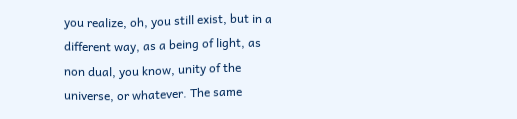you realize, oh, you still exist, but in a different way, as a being of light, as non dual, you know, unity of the universe, or whatever. The same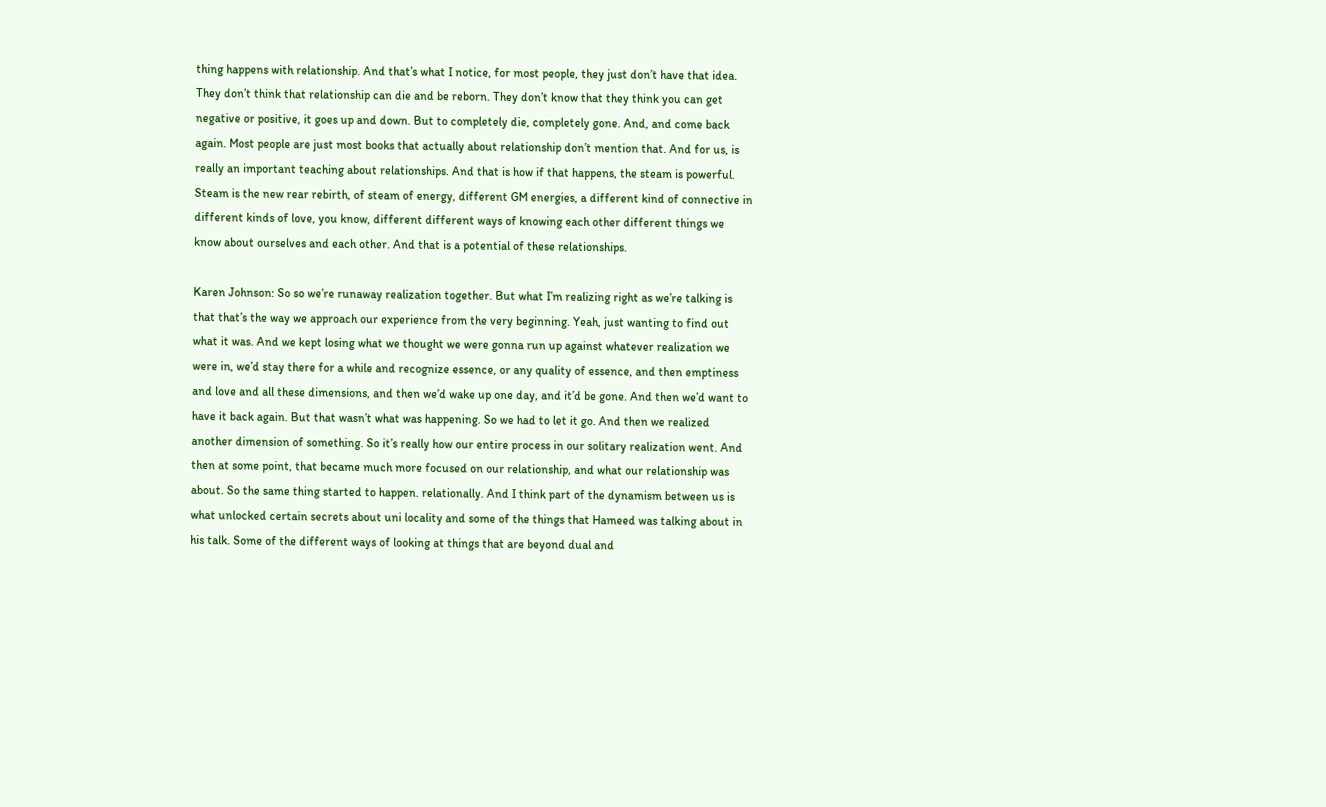thing happens with relationship. And that’s what I notice, for most people, they just don’t have that idea. They don’t think that relationship can die and be reborn. They don’t know that they think you can get negative or positive, it goes up and down. But to completely die, completely gone. And, and come back again. Most people are just most books that actually about relationship don’t mention that. And for us, is really an important teaching about relationships. And that is how if that happens, the steam is powerful. Steam is the new rear rebirth, of steam of energy, different GM energies, a different kind of connective in different kinds of love, you know, different different ways of knowing each other different things we know about ourselves and each other. And that is a potential of these relationships.

Karen Johnson: So so we’re runaway realization together. But what I’m realizing right as we’re talking is that that’s the way we approach our experience from the very beginning. Yeah, just wanting to find out what it was. And we kept losing what we thought we were gonna run up against whatever realization we were in, we’d stay there for a while and recognize essence, or any quality of essence, and then emptiness and love and all these dimensions, and then we’d wake up one day, and it’d be gone. And then we’d want to have it back again. But that wasn’t what was happening. So we had to let it go. And then we realized another dimension of something. So it’s really how our entire process in our solitary realization went. And then at some point, that became much more focused on our relationship, and what our relationship was about. So the same thing started to happen. relationally. And I think part of the dynamism between us is what unlocked certain secrets about uni locality and some of the things that Hameed was talking about in his talk. Some of the different ways of looking at things that are beyond dual and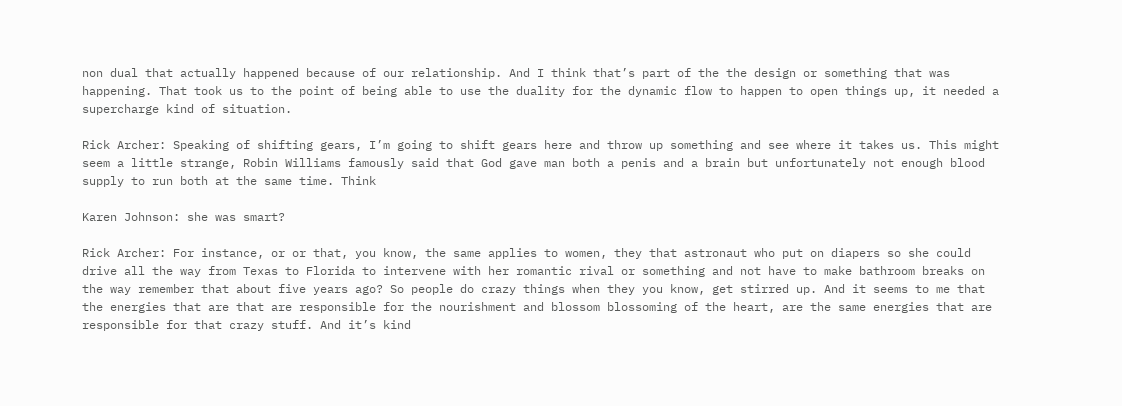non dual that actually happened because of our relationship. And I think that’s part of the the design or something that was happening. That took us to the point of being able to use the duality for the dynamic flow to happen to open things up, it needed a supercharge kind of situation.

Rick Archer: Speaking of shifting gears, I’m going to shift gears here and throw up something and see where it takes us. This might seem a little strange, Robin Williams famously said that God gave man both a penis and a brain but unfortunately not enough blood supply to run both at the same time. Think

Karen Johnson: she was smart?

Rick Archer: For instance, or or that, you know, the same applies to women, they that astronaut who put on diapers so she could drive all the way from Texas to Florida to intervene with her romantic rival or something and not have to make bathroom breaks on the way remember that about five years ago? So people do crazy things when they you know, get stirred up. And it seems to me that the energies that are that are responsible for the nourishment and blossom blossoming of the heart, are the same energies that are responsible for that crazy stuff. And it’s kind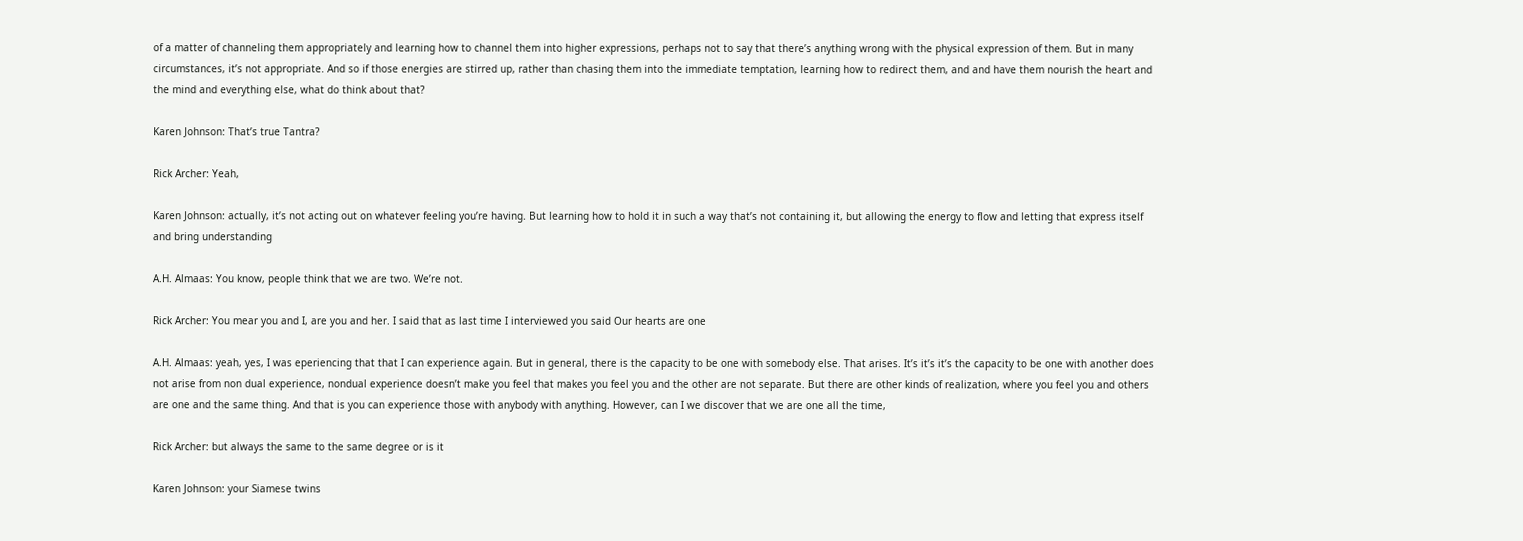of a matter of channeling them appropriately and learning how to channel them into higher expressions, perhaps not to say that there’s anything wrong with the physical expression of them. But in many circumstances, it’s not appropriate. And so if those energies are stirred up, rather than chasing them into the immediate temptation, learning how to redirect them, and and have them nourish the heart and the mind and everything else, what do think about that?

Karen Johnson: That’s true Tantra?

Rick Archer: Yeah,

Karen Johnson: actually, it’s not acting out on whatever feeling you’re having. But learning how to hold it in such a way that’s not containing it, but allowing the energy to flow and letting that express itself and bring understanding

A.H. Almaas: You know, people think that we are two. We’re not.

Rick Archer: You mear you and I, are you and her. I said that as last time I interviewed you said Our hearts are one

A.H. Almaas: yeah, yes, I was eperiencing that that I can experience again. But in general, there is the capacity to be one with somebody else. That arises. It’s it’s it’s the capacity to be one with another does not arise from non dual experience, nondual experience doesn’t make you feel that makes you feel you and the other are not separate. But there are other kinds of realization, where you feel you and others are one and the same thing. And that is you can experience those with anybody with anything. However, can I we discover that we are one all the time,

Rick Archer: but always the same to the same degree or is it

Karen Johnson: your Siamese twins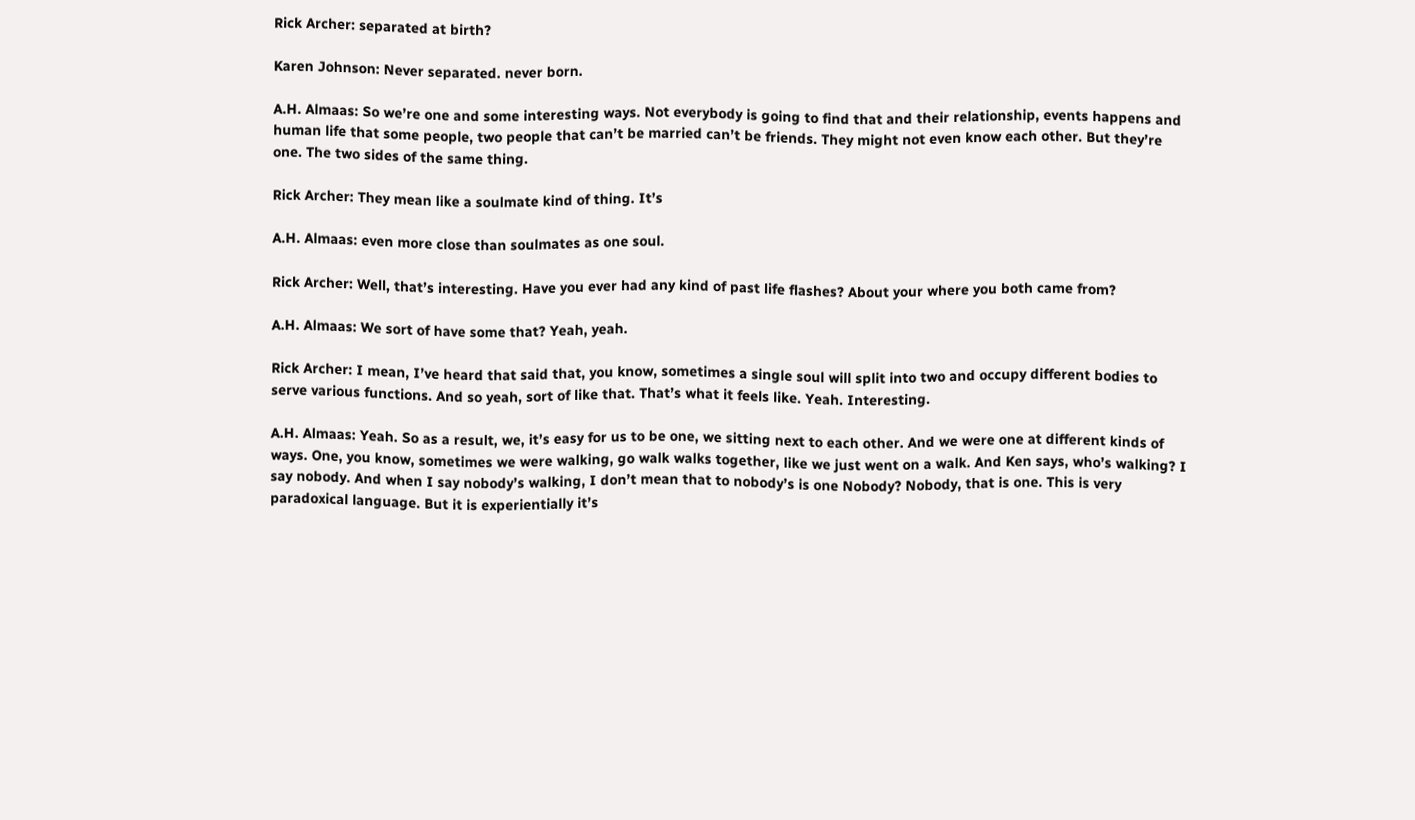Rick Archer: separated at birth?

Karen Johnson: Never separated. never born.

A.H. Almaas: So we’re one and some interesting ways. Not everybody is going to find that and their relationship, events happens and human life that some people, two people that can’t be married can’t be friends. They might not even know each other. But they’re one. The two sides of the same thing.

Rick Archer: They mean like a soulmate kind of thing. It’s

A.H. Almaas: even more close than soulmates as one soul.

Rick Archer: Well, that’s interesting. Have you ever had any kind of past life flashes? About your where you both came from?

A.H. Almaas: We sort of have some that? Yeah, yeah.

Rick Archer: I mean, I’ve heard that said that, you know, sometimes a single soul will split into two and occupy different bodies to serve various functions. And so yeah, sort of like that. That’s what it feels like. Yeah. Interesting.

A.H. Almaas: Yeah. So as a result, we, it’s easy for us to be one, we sitting next to each other. And we were one at different kinds of ways. One, you know, sometimes we were walking, go walk walks together, like we just went on a walk. And Ken says, who’s walking? I say nobody. And when I say nobody’s walking, I don’t mean that to nobody’s is one Nobody? Nobody, that is one. This is very paradoxical language. But it is experientially it’s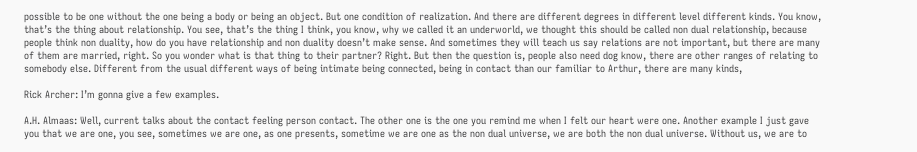possible to be one without the one being a body or being an object. But one condition of realization. And there are different degrees in different level different kinds. You know, that’s the thing about relationship. You see, that’s the thing I think, you know, why we called it an underworld, we thought this should be called non dual relationship, because people think non duality, how do you have relationship and non duality doesn’t make sense. And sometimes they will teach us say relations are not important, but there are many of them are married, right. So you wonder what is that thing to their partner? Right. But then the question is, people also need dog know, there are other ranges of relating to somebody else. Different from the usual different ways of being intimate being connected, being in contact than our familiar to Arthur, there are many kinds,

Rick Archer: I’m gonna give a few examples.

A.H. Almaas: Well, current talks about the contact feeling person contact. The other one is the one you remind me when I felt our heart were one. Another example I just gave you that we are one, you see, sometimes we are one, as one presents, sometime we are one as the non dual universe, we are both the non dual universe. Without us, we are to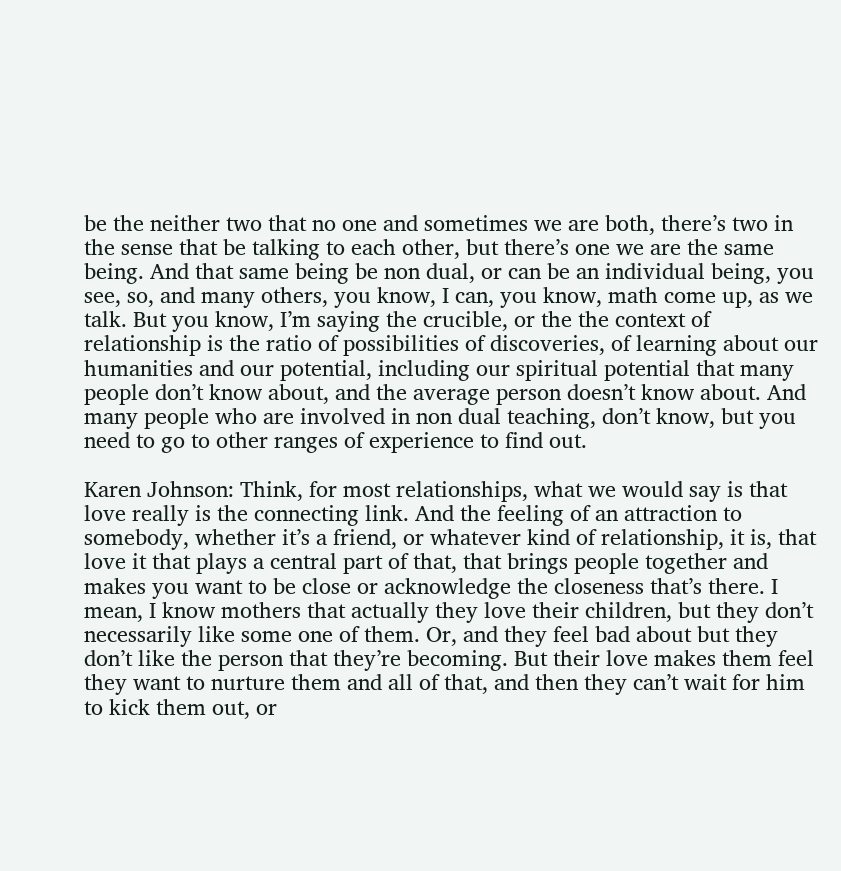be the neither two that no one and sometimes we are both, there’s two in the sense that be talking to each other, but there’s one we are the same being. And that same being be non dual, or can be an individual being, you see, so, and many others, you know, I can, you know, math come up, as we talk. But you know, I’m saying the crucible, or the the context of relationship is the ratio of possibilities of discoveries, of learning about our humanities and our potential, including our spiritual potential that many people don’t know about, and the average person doesn’t know about. And many people who are involved in non dual teaching, don’t know, but you need to go to other ranges of experience to find out.

Karen Johnson: Think, for most relationships, what we would say is that love really is the connecting link. And the feeling of an attraction to somebody, whether it’s a friend, or whatever kind of relationship, it is, that love it that plays a central part of that, that brings people together and makes you want to be close or acknowledge the closeness that’s there. I mean, I know mothers that actually they love their children, but they don’t necessarily like some one of them. Or, and they feel bad about but they don’t like the person that they’re becoming. But their love makes them feel they want to nurture them and all of that, and then they can’t wait for him to kick them out, or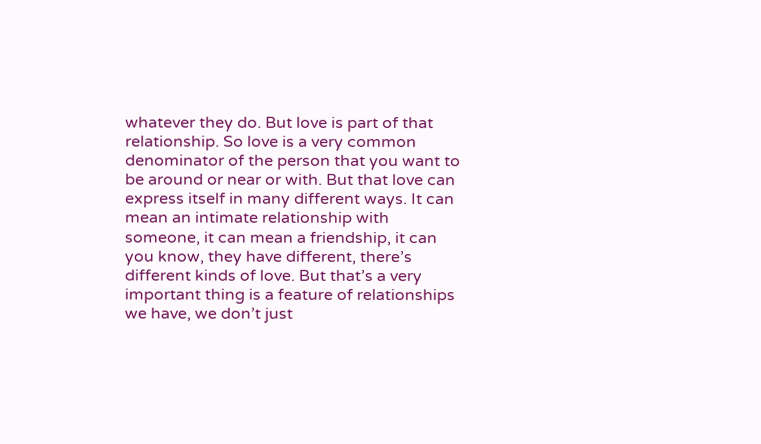whatever they do. But love is part of that relationship. So love is a very common denominator of the person that you want to be around or near or with. But that love can express itself in many different ways. It can mean an intimate relationship with someone, it can mean a friendship, it can you know, they have different, there’s different kinds of love. But that’s a very important thing is a feature of relationships we have, we don’t just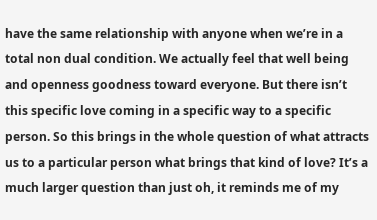have the same relationship with anyone when we’re in a total non dual condition. We actually feel that well being and openness goodness toward everyone. But there isn’t this specific love coming in a specific way to a specific person. So this brings in the whole question of what attracts us to a particular person what brings that kind of love? It’s a much larger question than just oh, it reminds me of my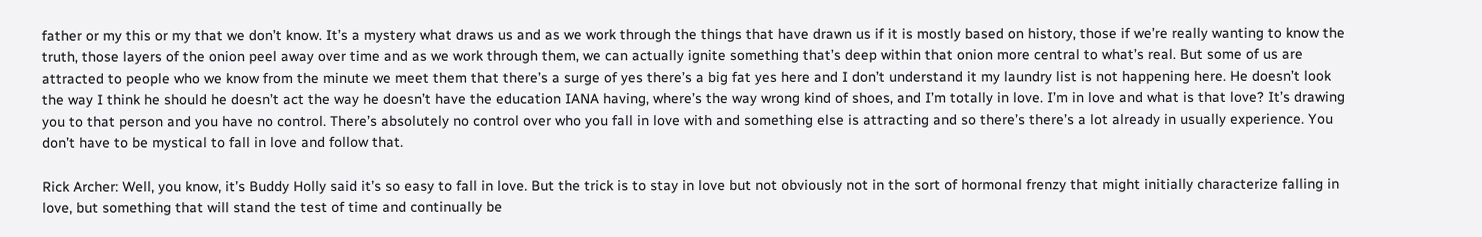father or my this or my that we don’t know. It’s a mystery what draws us and as we work through the things that have drawn us if it is mostly based on history, those if we’re really wanting to know the truth, those layers of the onion peel away over time and as we work through them, we can actually ignite something that’s deep within that onion more central to what’s real. But some of us are attracted to people who we know from the minute we meet them that there’s a surge of yes there’s a big fat yes here and I don’t understand it my laundry list is not happening here. He doesn’t look the way I think he should he doesn’t act the way he doesn’t have the education IANA having, where’s the way wrong kind of shoes, and I’m totally in love. I’m in love and what is that love? It’s drawing you to that person and you have no control. There’s absolutely no control over who you fall in love with and something else is attracting and so there’s there’s a lot already in usually experience. You don’t have to be mystical to fall in love and follow that.

Rick Archer: Well, you know, it’s Buddy Holly said it’s so easy to fall in love. But the trick is to stay in love but not obviously not in the sort of hormonal frenzy that might initially characterize falling in love, but something that will stand the test of time and continually be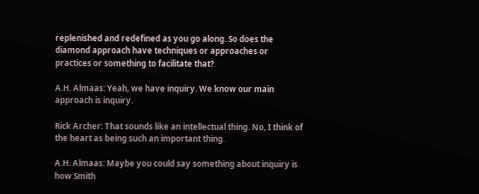replenished and redefined as you go along. So does the diamond approach have techniques or approaches or practices or something to facilitate that?

A.H. Almaas: Yeah, we have inquiry. We know our main approach is inquiry.

Rick Archer: That sounds like an intellectual thing. No, I think of the heart as being such an important thing.

A.H. Almaas: Maybe you could say something about inquiry is how Smith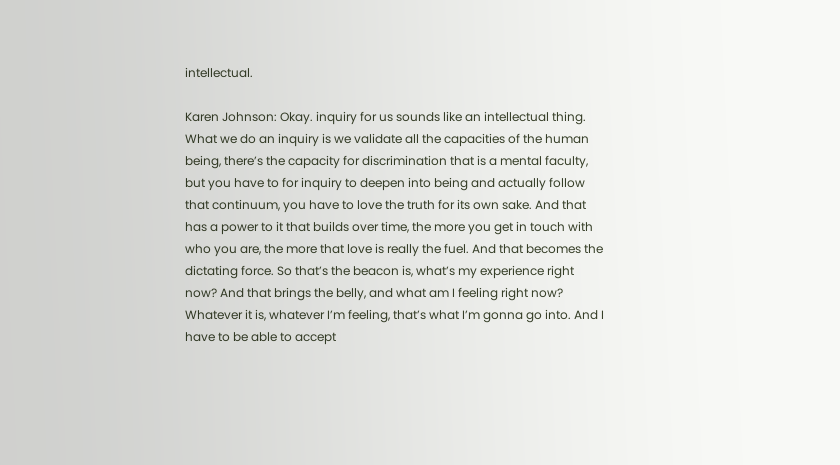intellectual.

Karen Johnson: Okay. inquiry for us sounds like an intellectual thing. What we do an inquiry is we validate all the capacities of the human being, there’s the capacity for discrimination that is a mental faculty, but you have to for inquiry to deepen into being and actually follow that continuum, you have to love the truth for its own sake. And that has a power to it that builds over time, the more you get in touch with who you are, the more that love is really the fuel. And that becomes the dictating force. So that’s the beacon is, what’s my experience right now? And that brings the belly, and what am I feeling right now? Whatever it is, whatever I’m feeling, that’s what I’m gonna go into. And I have to be able to accept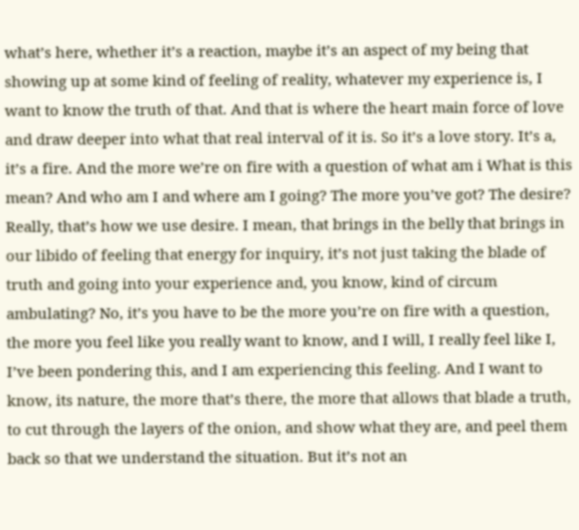what’s here, whether it’s a reaction, maybe it’s an aspect of my being that showing up at some kind of feeling of reality, whatever my experience is, I want to know the truth of that. And that is where the heart main force of love and draw deeper into what that real interval of it is. So it’s a love story. It’s a, it’s a fire. And the more we’re on fire with a question of what am i What is this mean? And who am I and where am I going? The more you’ve got? The desire? Really, that’s how we use desire. I mean, that brings in the belly that brings in our libido of feeling that energy for inquiry, it’s not just taking the blade of truth and going into your experience and, you know, kind of circum ambulating? No, it’s you have to be the more you’re on fire with a question, the more you feel like you really want to know, and I will, I really feel like I, I’ve been pondering this, and I am experiencing this feeling. And I want to know, its nature, the more that’s there, the more that allows that blade a truth, to cut through the layers of the onion, and show what they are, and peel them back so that we understand the situation. But it’s not an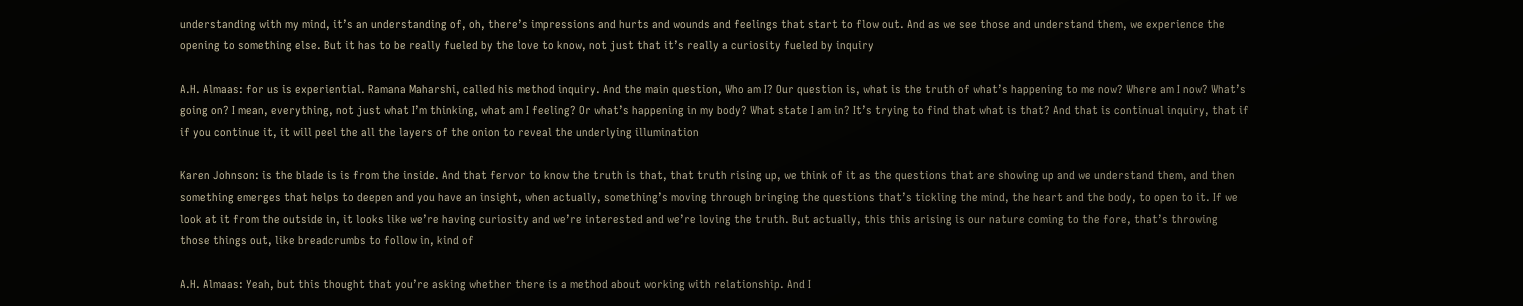understanding with my mind, it’s an understanding of, oh, there’s impressions and hurts and wounds and feelings that start to flow out. And as we see those and understand them, we experience the opening to something else. But it has to be really fueled by the love to know, not just that it’s really a curiosity fueled by inquiry

A.H. Almaas: for us is experiential. Ramana Maharshi, called his method inquiry. And the main question, Who am I? Our question is, what is the truth of what’s happening to me now? Where am I now? What’s going on? I mean, everything, not just what I’m thinking, what am I feeling? Or what’s happening in my body? What state I am in? It’s trying to find that what is that? And that is continual inquiry, that if if you continue it, it will peel the all the layers of the onion to reveal the underlying illumination

Karen Johnson: is the blade is is from the inside. And that fervor to know the truth is that, that truth rising up, we think of it as the questions that are showing up and we understand them, and then something emerges that helps to deepen and you have an insight, when actually, something’s moving through bringing the questions that’s tickling the mind, the heart and the body, to open to it. If we look at it from the outside in, it looks like we’re having curiosity and we’re interested and we’re loving the truth. But actually, this this arising is our nature coming to the fore, that’s throwing those things out, like breadcrumbs to follow in, kind of

A.H. Almaas: Yeah, but this thought that you’re asking whether there is a method about working with relationship. And I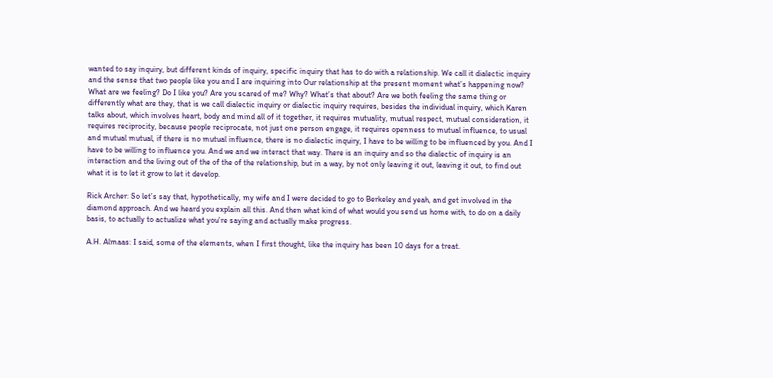wanted to say inquiry, but different kinds of inquiry, specific inquiry that has to do with a relationship. We call it dialectic inquiry and the sense that two people like you and I are inquiring into Our relationship at the present moment what’s happening now? What are we feeling? Do I like you? Are you scared of me? Why? What’s that about? Are we both feeling the same thing or differently what are they, that is we call dialectic inquiry or dialectic inquiry requires, besides the individual inquiry, which Karen talks about, which involves heart, body and mind all of it together, it requires mutuality, mutual respect, mutual consideration, it requires reciprocity, because people reciprocate, not just one person engage, it requires openness to mutual influence, to usual and mutual mutual, if there is no mutual influence, there is no dialectic inquiry, I have to be willing to be influenced by you. And I have to be willing to influence you. And we and we interact that way. There is an inquiry and so the dialectic of inquiry is an interaction and the living out of the of the of the relationship, but in a way, by not only leaving it out, leaving it out, to find out what it is to let it grow to let it develop.

Rick Archer: So let’s say that, hypothetically, my wife and I were decided to go to Berkeley and yeah, and get involved in the diamond approach. And we heard you explain all this. And then what kind of what would you send us home with, to do on a daily basis, to actually to actualize what you’re saying and actually make progress.

A.H. Almaas: I said, some of the elements, when I first thought, like the inquiry has been 10 days for a treat.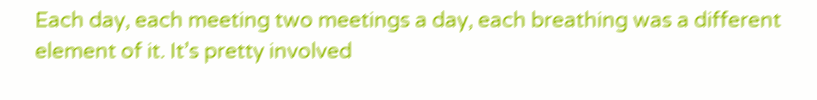Each day, each meeting two meetings a day, each breathing was a different element of it. It’s pretty involved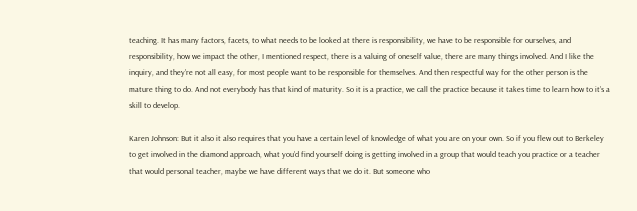teaching. It has many factors, facets, to what needs to be looked at there is responsibility, we have to be responsible for ourselves, and responsibility, how we impact the other, I mentioned respect, there is a valuing of oneself value, there are many things involved. And I like the inquiry, and they’re not all easy, for most people want to be responsible for themselves. And then respectful way for the other person is the mature thing to do. And not everybody has that kind of maturity. So it is a practice, we call the practice because it takes time to learn how to it’s a skill to develop.

Karen Johnson: But it also it also requires that you have a certain level of knowledge of what you are on your own. So if you flew out to Berkeley to get involved in the diamond approach, what you’d find yourself doing is getting involved in a group that would teach you practice or a teacher that would personal teacher, maybe we have different ways that we do it. But someone who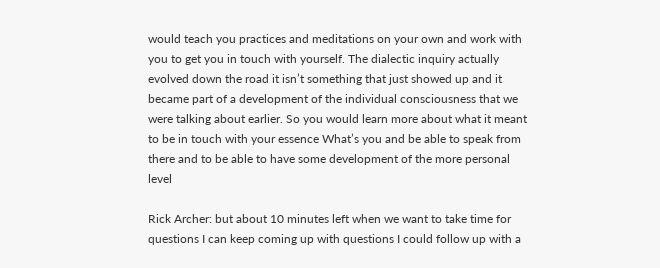would teach you practices and meditations on your own and work with you to get you in touch with yourself. The dialectic inquiry actually evolved down the road it isn’t something that just showed up and it became part of a development of the individual consciousness that we were talking about earlier. So you would learn more about what it meant to be in touch with your essence What’s you and be able to speak from there and to be able to have some development of the more personal level

Rick Archer: but about 10 minutes left when we want to take time for questions I can keep coming up with questions I could follow up with a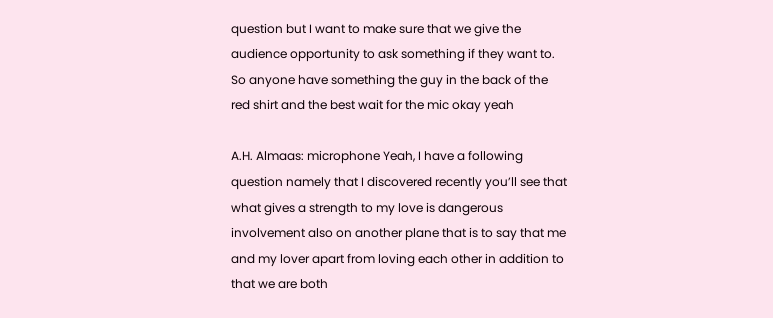question but I want to make sure that we give the audience opportunity to ask something if they want to. So anyone have something the guy in the back of the red shirt and the best wait for the mic okay yeah

A.H. Almaas: microphone Yeah, I have a following question namely that I discovered recently you’ll see that what gives a strength to my love is dangerous involvement also on another plane that is to say that me and my lover apart from loving each other in addition to that we are both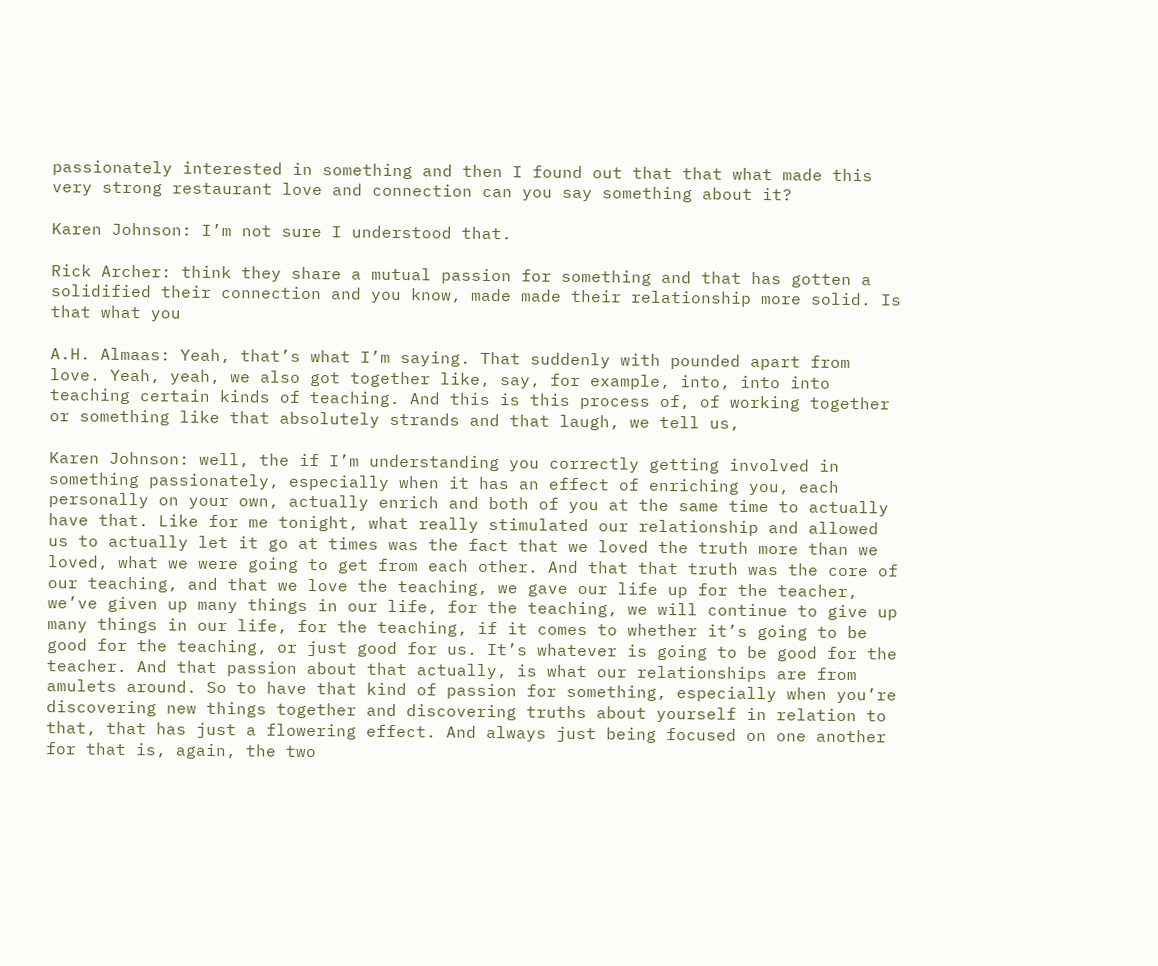passionately interested in something and then I found out that that what made this very strong restaurant love and connection can you say something about it?

Karen Johnson: I’m not sure I understood that.

Rick Archer: think they share a mutual passion for something and that has gotten a solidified their connection and you know, made made their relationship more solid. Is that what you

A.H. Almaas: Yeah, that’s what I’m saying. That suddenly with pounded apart from love. Yeah, yeah, we also got together like, say, for example, into, into into teaching certain kinds of teaching. And this is this process of, of working together or something like that absolutely strands and that laugh, we tell us,

Karen Johnson: well, the if I’m understanding you correctly getting involved in something passionately, especially when it has an effect of enriching you, each personally on your own, actually enrich and both of you at the same time to actually have that. Like for me tonight, what really stimulated our relationship and allowed us to actually let it go at times was the fact that we loved the truth more than we loved, what we were going to get from each other. And that that truth was the core of our teaching, and that we love the teaching, we gave our life up for the teacher, we’ve given up many things in our life, for the teaching, we will continue to give up many things in our life, for the teaching, if it comes to whether it’s going to be good for the teaching, or just good for us. It’s whatever is going to be good for the teacher. And that passion about that actually, is what our relationships are from amulets around. So to have that kind of passion for something, especially when you’re discovering new things together and discovering truths about yourself in relation to that, that has just a flowering effect. And always just being focused on one another for that is, again, the two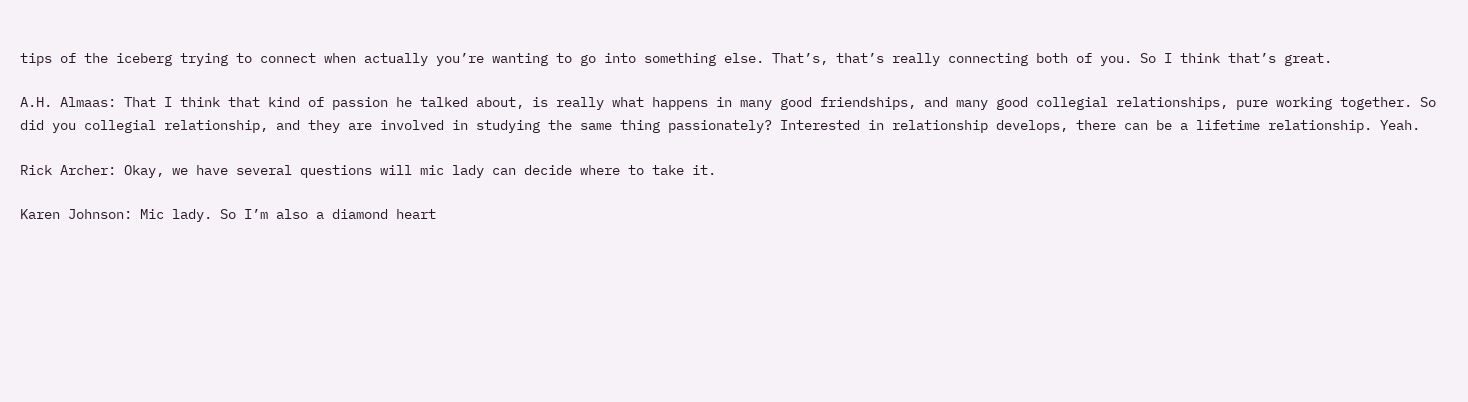tips of the iceberg trying to connect when actually you’re wanting to go into something else. That’s, that’s really connecting both of you. So I think that’s great.

A.H. Almaas: That I think that kind of passion he talked about, is really what happens in many good friendships, and many good collegial relationships, pure working together. So did you collegial relationship, and they are involved in studying the same thing passionately? Interested in relationship develops, there can be a lifetime relationship. Yeah.

Rick Archer: Okay, we have several questions will mic lady can decide where to take it.

Karen Johnson: Mic lady. So I’m also a diamond heart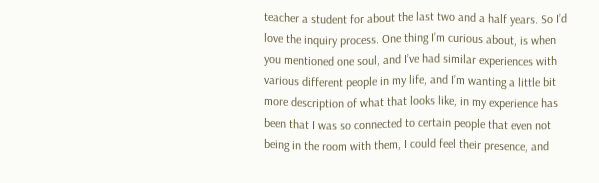teacher a student for about the last two and a half years. So I’d love the inquiry process. One thing I’m curious about, is when you mentioned one soul, and I’ve had similar experiences with various different people in my life, and I’m wanting a little bit more description of what that looks like, in my experience has been that I was so connected to certain people that even not being in the room with them, I could feel their presence, and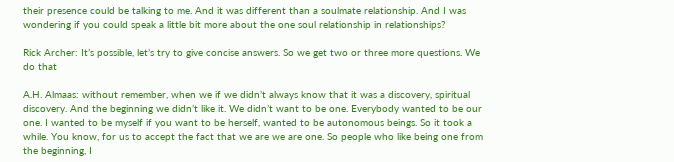their presence could be talking to me. And it was different than a soulmate relationship. And I was wondering if you could speak a little bit more about the one soul relationship in relationships?

Rick Archer: It’s possible, let’s try to give concise answers. So we get two or three more questions. We do that

A.H. Almaas: without remember, when we if we didn’t always know that it was a discovery, spiritual discovery. And the beginning we didn’t like it. We didn’t want to be one. Everybody wanted to be our one. I wanted to be myself if you want to be herself, wanted to be autonomous beings. So it took a while. You know, for us to accept the fact that we are we are one. So people who like being one from the beginning, I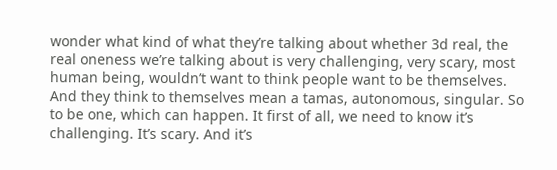wonder what kind of what they’re talking about whether 3d real, the real oneness we’re talking about is very challenging, very scary, most human being, wouldn’t want to think people want to be themselves. And they think to themselves mean a tamas, autonomous, singular. So to be one, which can happen. It first of all, we need to know it’s challenging. It’s scary. And it’s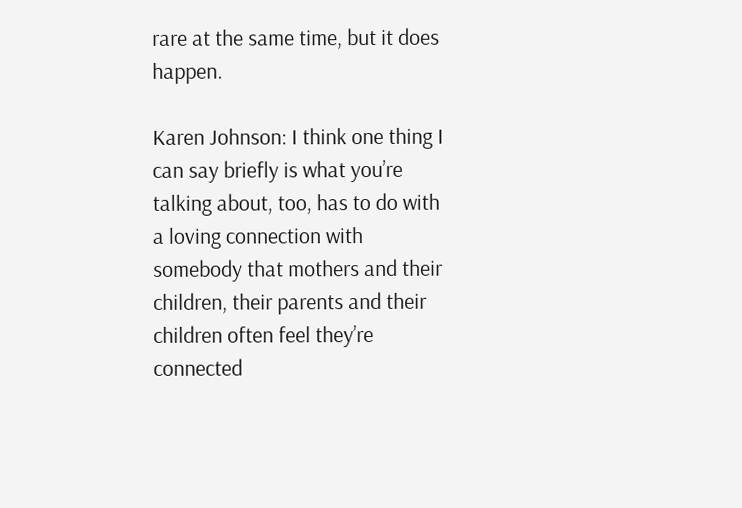rare at the same time, but it does happen.

Karen Johnson: I think one thing I can say briefly is what you’re talking about, too, has to do with a loving connection with somebody that mothers and their children, their parents and their children often feel they’re connected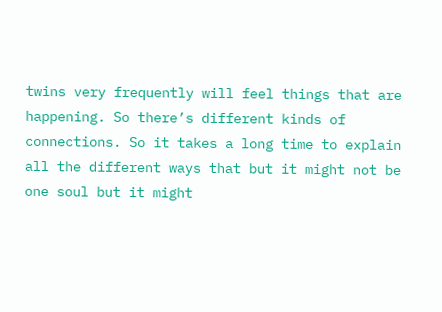twins very frequently will feel things that are happening. So there’s different kinds of connections. So it takes a long time to explain all the different ways that but it might not be one soul but it might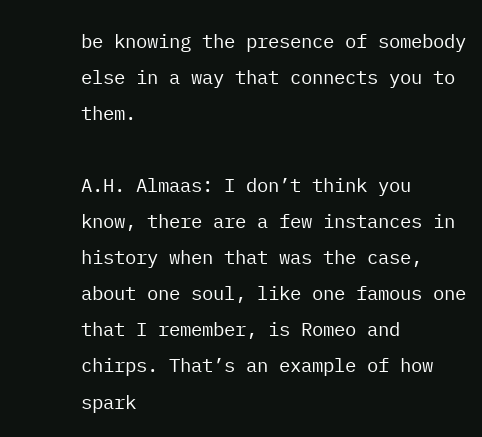be knowing the presence of somebody else in a way that connects you to them.

A.H. Almaas: I don’t think you know, there are a few instances in history when that was the case, about one soul, like one famous one that I remember, is Romeo and chirps. That’s an example of how spark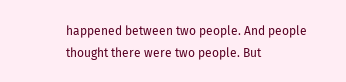happened between two people. And people thought there were two people. But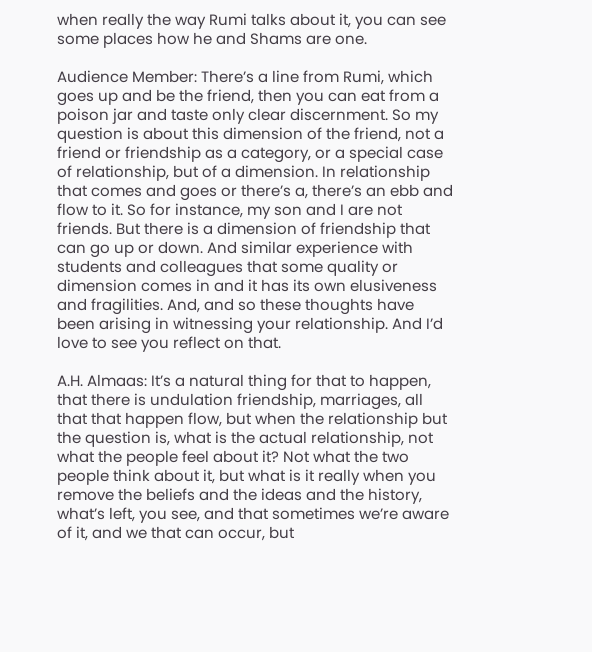when really the way Rumi talks about it, you can see some places how he and Shams are one.

Audience Member: There’s a line from Rumi, which goes up and be the friend, then you can eat from a poison jar and taste only clear discernment. So my question is about this dimension of the friend, not a friend or friendship as a category, or a special case of relationship, but of a dimension. In relationship that comes and goes or there’s a, there’s an ebb and flow to it. So for instance, my son and I are not friends. But there is a dimension of friendship that can go up or down. And similar experience with students and colleagues that some quality or dimension comes in and it has its own elusiveness and fragilities. And, and so these thoughts have been arising in witnessing your relationship. And I’d love to see you reflect on that.

A.H. Almaas: It’s a natural thing for that to happen, that there is undulation friendship, marriages, all that that happen flow, but when the relationship but the question is, what is the actual relationship, not what the people feel about it? Not what the two people think about it, but what is it really when you remove the beliefs and the ideas and the history, what’s left, you see, and that sometimes we’re aware of it, and we that can occur, but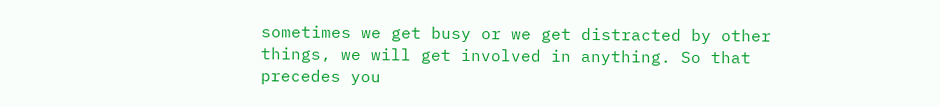sometimes we get busy or we get distracted by other things, we will get involved in anything. So that precedes you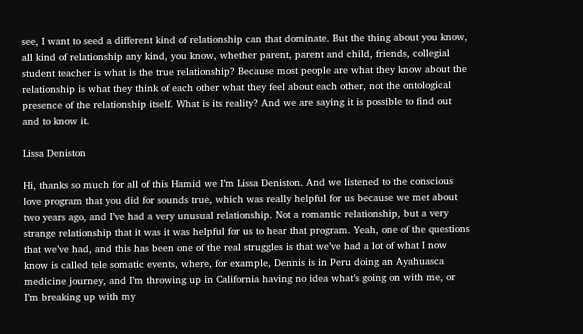see, I want to seed a different kind of relationship can that dominate. But the thing about you know, all kind of relationship any kind, you know, whether parent, parent and child, friends, collegial student teacher is what is the true relationship? Because most people are what they know about the relationship is what they think of each other what they feel about each other, not the ontological presence of the relationship itself. What is its reality? And we are saying it is possible to find out and to know it.

Lissa Deniston

Hi, thanks so much for all of this Hamid we I’m Lissa Deniston. And we listened to the conscious love program that you did for sounds true, which was really helpful for us because we met about two years ago, and I’ve had a very unusual relationship. Not a romantic relationship, but a very strange relationship that it was it was helpful for us to hear that program. Yeah, one of the questions that we’ve had, and this has been one of the real struggles is that we’ve had a lot of what I now know is called tele somatic events, where, for example, Dennis is in Peru doing an Ayahuasca medicine journey, and I’m throwing up in California having no idea what’s going on with me, or I’m breaking up with my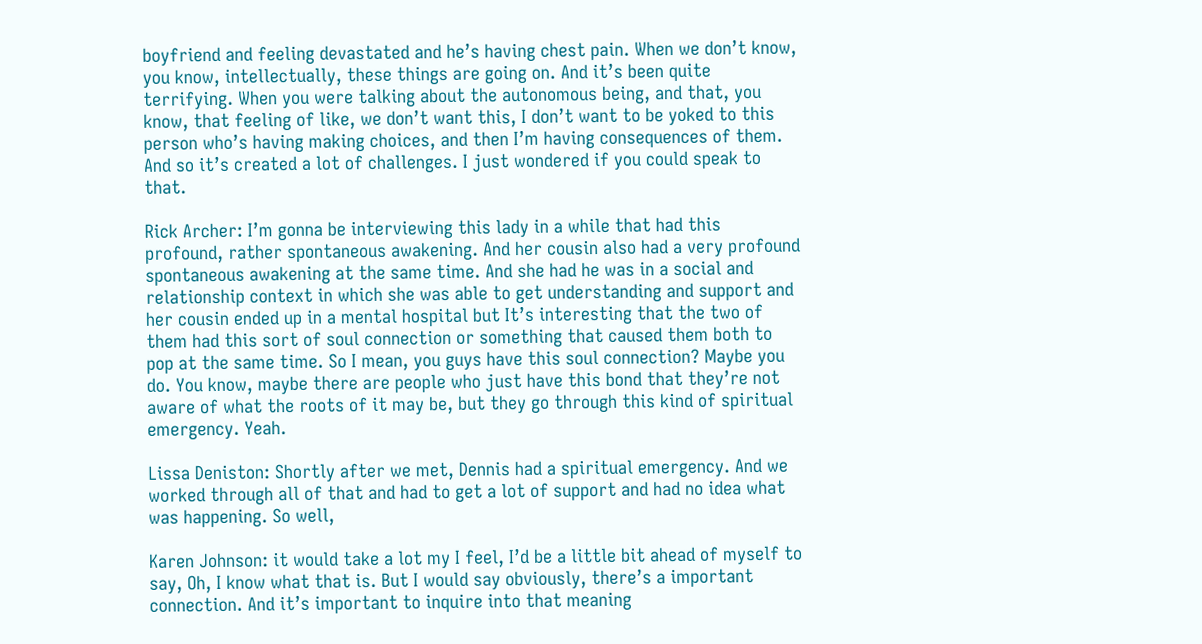boyfriend and feeling devastated and he’s having chest pain. When we don’t know, you know, intellectually, these things are going on. And it’s been quite terrifying. When you were talking about the autonomous being, and that, you know, that feeling of like, we don’t want this, I don’t want to be yoked to this person who’s having making choices, and then I’m having consequences of them. And so it’s created a lot of challenges. I just wondered if you could speak to that.

Rick Archer: I’m gonna be interviewing this lady in a while that had this profound, rather spontaneous awakening. And her cousin also had a very profound spontaneous awakening at the same time. And she had he was in a social and relationship context in which she was able to get understanding and support and her cousin ended up in a mental hospital but It’s interesting that the two of them had this sort of soul connection or something that caused them both to pop at the same time. So I mean, you guys have this soul connection? Maybe you do. You know, maybe there are people who just have this bond that they’re not aware of what the roots of it may be, but they go through this kind of spiritual emergency. Yeah.

Lissa Deniston: Shortly after we met, Dennis had a spiritual emergency. And we worked through all of that and had to get a lot of support and had no idea what was happening. So well,

Karen Johnson: it would take a lot my I feel, I’d be a little bit ahead of myself to say, Oh, I know what that is. But I would say obviously, there’s a important connection. And it’s important to inquire into that meaning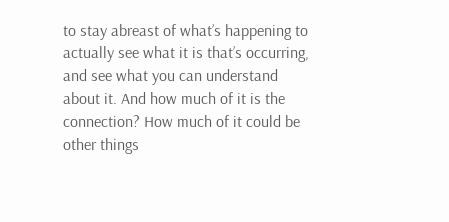to stay abreast of what’s happening to actually see what it is that’s occurring, and see what you can understand about it. And how much of it is the connection? How much of it could be other things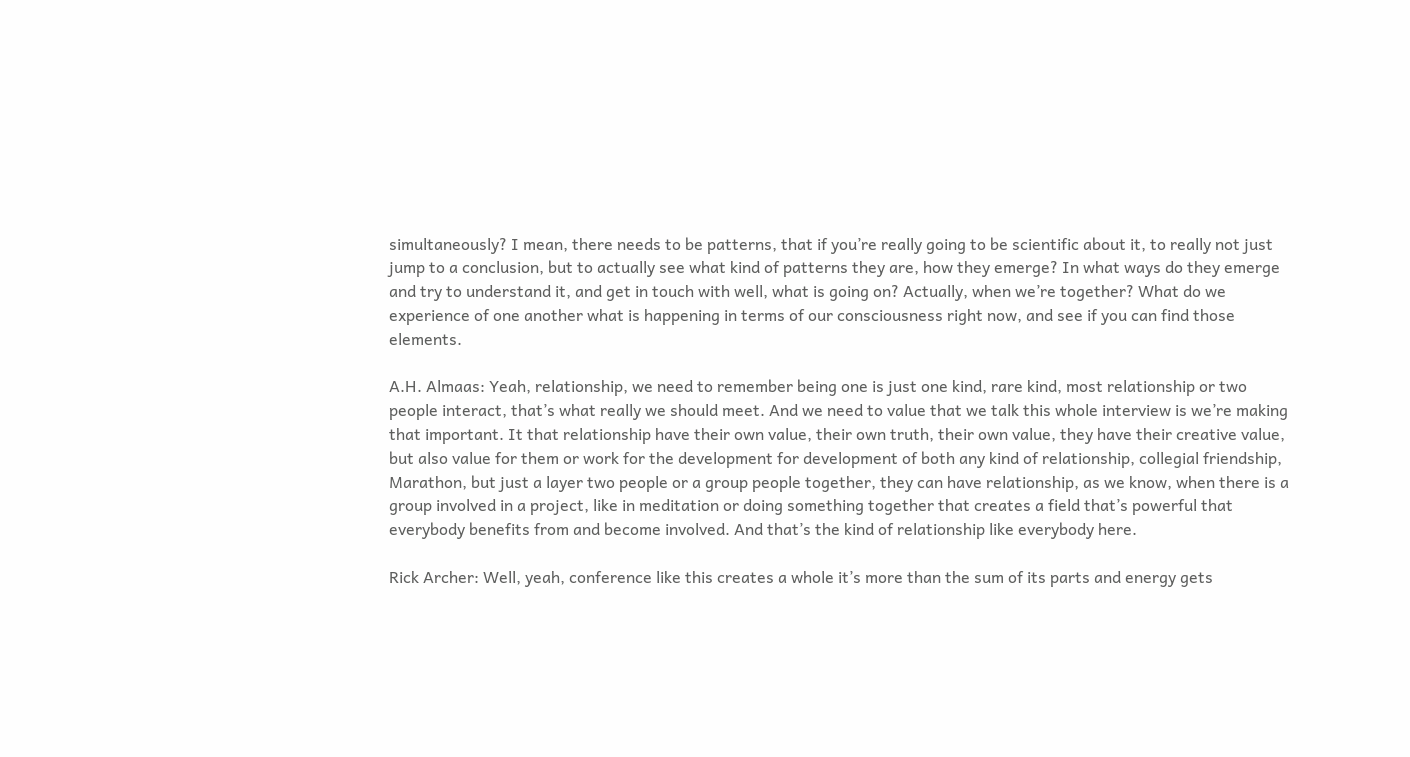simultaneously? I mean, there needs to be patterns, that if you’re really going to be scientific about it, to really not just jump to a conclusion, but to actually see what kind of patterns they are, how they emerge? In what ways do they emerge and try to understand it, and get in touch with well, what is going on? Actually, when we’re together? What do we experience of one another what is happening in terms of our consciousness right now, and see if you can find those elements.

A.H. Almaas: Yeah, relationship, we need to remember being one is just one kind, rare kind, most relationship or two people interact, that’s what really we should meet. And we need to value that we talk this whole interview is we’re making that important. It that relationship have their own value, their own truth, their own value, they have their creative value, but also value for them or work for the development for development of both any kind of relationship, collegial friendship, Marathon, but just a layer two people or a group people together, they can have relationship, as we know, when there is a group involved in a project, like in meditation or doing something together that creates a field that’s powerful that everybody benefits from and become involved. And that’s the kind of relationship like everybody here.

Rick Archer: Well, yeah, conference like this creates a whole it’s more than the sum of its parts and energy gets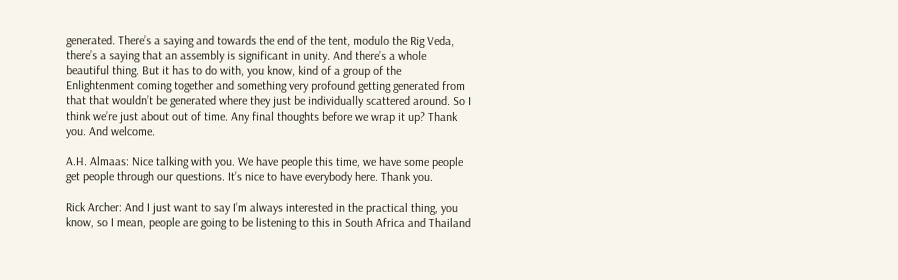generated. There’s a saying and towards the end of the tent, modulo the Rig Veda, there’s a saying that an assembly is significant in unity. And there’s a whole beautiful thing. But it has to do with, you know, kind of a group of the Enlightenment coming together and something very profound getting generated from that that wouldn’t be generated where they just be individually scattered around. So I think we’re just about out of time. Any final thoughts before we wrap it up? Thank you. And welcome.

A.H. Almaas: Nice talking with you. We have people this time, we have some people get people through our questions. It’s nice to have everybody here. Thank you.

Rick Archer: And I just want to say I’m always interested in the practical thing, you know, so I mean, people are going to be listening to this in South Africa and Thailand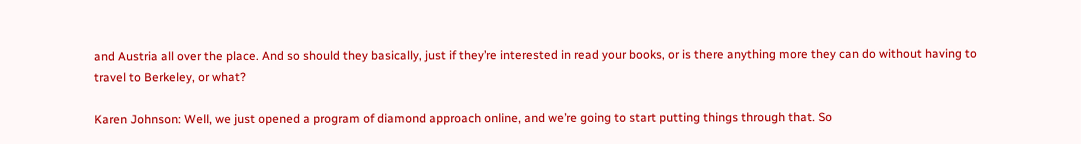and Austria all over the place. And so should they basically, just if they’re interested in read your books, or is there anything more they can do without having to travel to Berkeley, or what?

Karen Johnson: Well, we just opened a program of diamond approach online, and we’re going to start putting things through that. So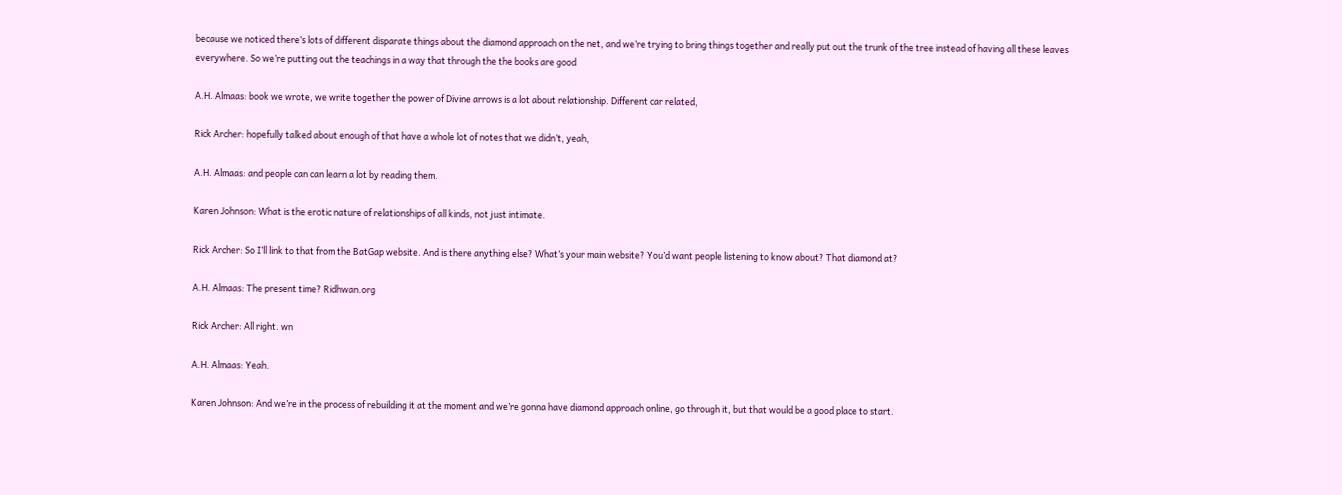because we noticed there’s lots of different disparate things about the diamond approach on the net, and we’re trying to bring things together and really put out the trunk of the tree instead of having all these leaves everywhere. So we’re putting out the teachings in a way that through the the books are good

A.H. Almaas: book we wrote, we write together the power of Divine arrows is a lot about relationship. Different car related,

Rick Archer: hopefully talked about enough of that have a whole lot of notes that we didn’t, yeah,

A.H. Almaas: and people can can learn a lot by reading them.

Karen Johnson: What is the erotic nature of relationships of all kinds, not just intimate.

Rick Archer: So I’ll link to that from the BatGap website. And is there anything else? What’s your main website? You’d want people listening to know about? That diamond at?

A.H. Almaas: The present time? Ridhwan.org

Rick Archer: All right. wn

A.H. Almaas: Yeah.

Karen Johnson: And we’re in the process of rebuilding it at the moment and we’re gonna have diamond approach online, go through it, but that would be a good place to start.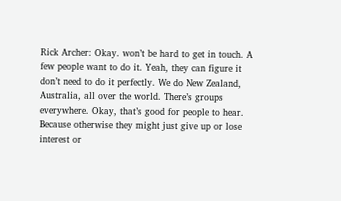Rick Archer: Okay. won’t be hard to get in touch. A few people want to do it. Yeah, they can figure it don’t need to do it perfectly. We do New Zealand, Australia, all over the world. There’s groups everywhere. Okay, that’s good for people to hear. Because otherwise they might just give up or lose interest or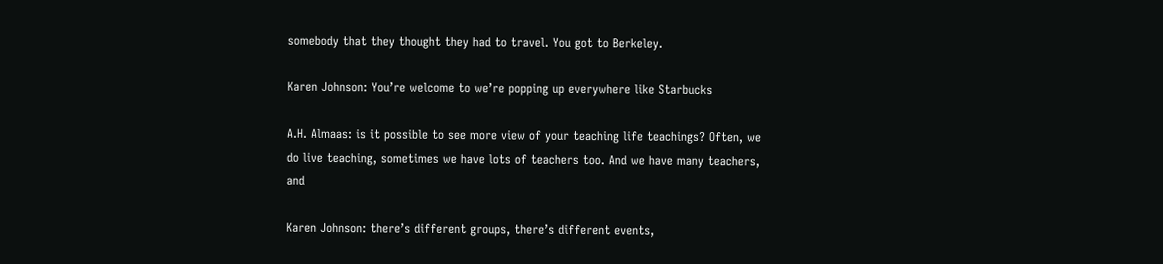somebody that they thought they had to travel. You got to Berkeley.

Karen Johnson: You’re welcome to we’re popping up everywhere like Starbucks

A.H. Almaas: is it possible to see more view of your teaching life teachings? Often, we do live teaching, sometimes we have lots of teachers too. And we have many teachers, and

Karen Johnson: there’s different groups, there’s different events,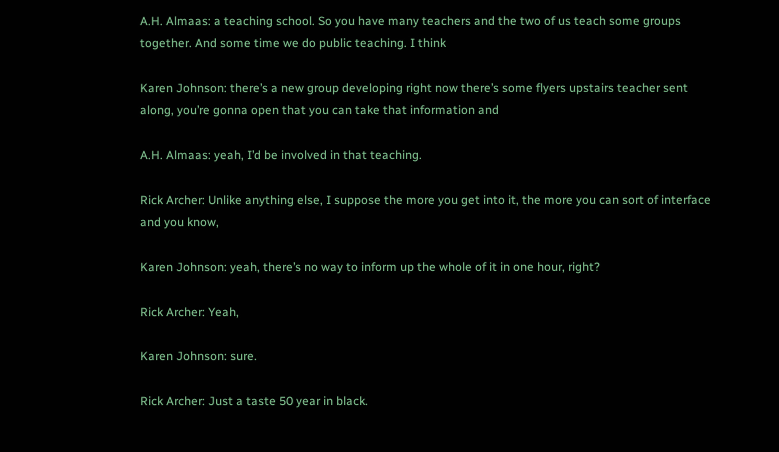A.H. Almaas: a teaching school. So you have many teachers and the two of us teach some groups together. And some time we do public teaching. I think

Karen Johnson: there’s a new group developing right now there’s some flyers upstairs teacher sent along, you’re gonna open that you can take that information and

A.H. Almaas: yeah, I’d be involved in that teaching.

Rick Archer: Unlike anything else, I suppose the more you get into it, the more you can sort of interface and you know,

Karen Johnson: yeah, there’s no way to inform up the whole of it in one hour, right?

Rick Archer: Yeah,

Karen Johnson: sure.

Rick Archer: Just a taste 50 year in black.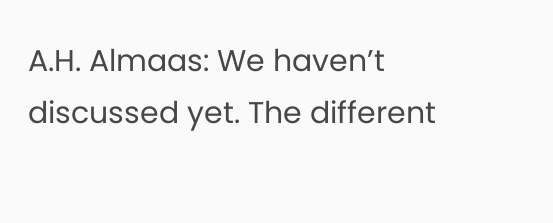A.H. Almaas: We haven’t discussed yet. The different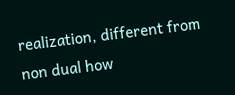realization, different from non dual how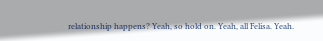relationship happens? Yeah, so hold on. Yeah, all Felisa. Yeah.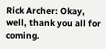Rick Archer: Okay, well, thank you all for coming.